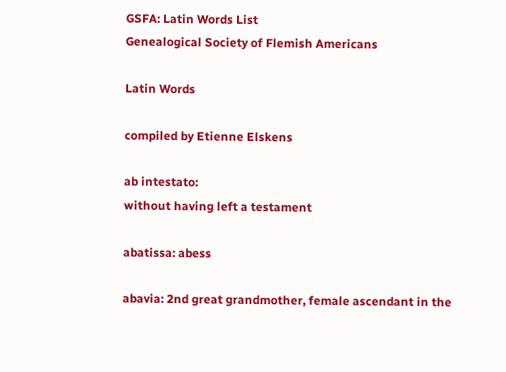GSFA: Latin Words List
Genealogical Society of Flemish Americans

Latin Words

compiled by Etienne Elskens

ab intestato:
without having left a testament

abatissa: abess

abavia: 2nd great grandmother, female ascendant in the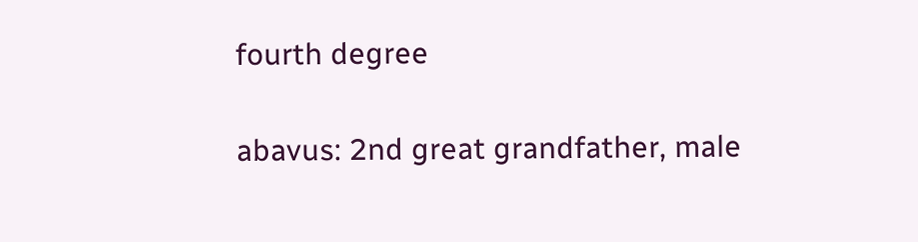fourth degree

abavus: 2nd great grandfather, male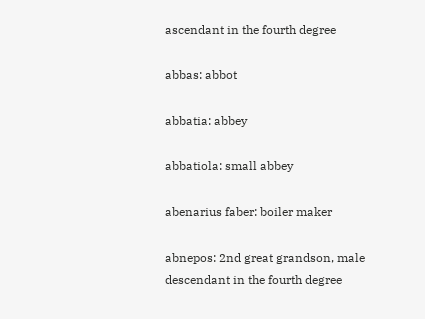ascendant in the fourth degree

abbas: abbot

abbatia: abbey

abbatiola: small abbey

abenarius faber: boiler maker

abnepos: 2nd great grandson, male descendant in the fourth degree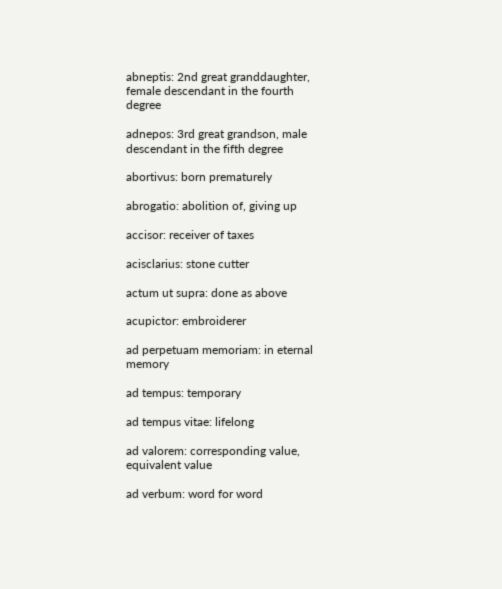abneptis: 2nd great granddaughter, female descendant in the fourth degree

adnepos: 3rd great grandson, male descendant in the fifth degree

abortivus: born prematurely

abrogatio: abolition of, giving up

accisor: receiver of taxes

acisclarius: stone cutter

actum ut supra: done as above

acupictor: embroiderer

ad perpetuam memoriam: in eternal memory

ad tempus: temporary

ad tempus vitae: lifelong

ad valorem: corresponding value, equivalent value

ad verbum: word for word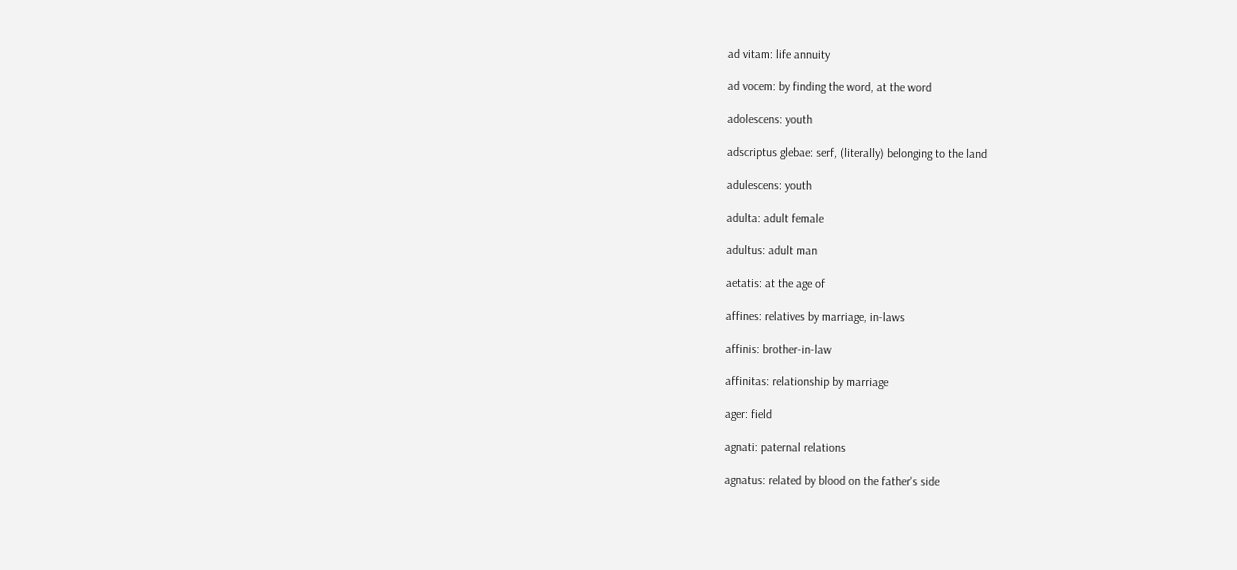ad vitam: life annuity

ad vocem: by finding the word, at the word

adolescens: youth

adscriptus glebae: serf, (literally) belonging to the land

adulescens: youth

adulta: adult female

adultus: adult man

aetatis: at the age of

affines: relatives by marriage, in-laws

affinis: brother-in-law

affinitas: relationship by marriage

ager: field

agnati: paternal relations

agnatus: related by blood on the father's side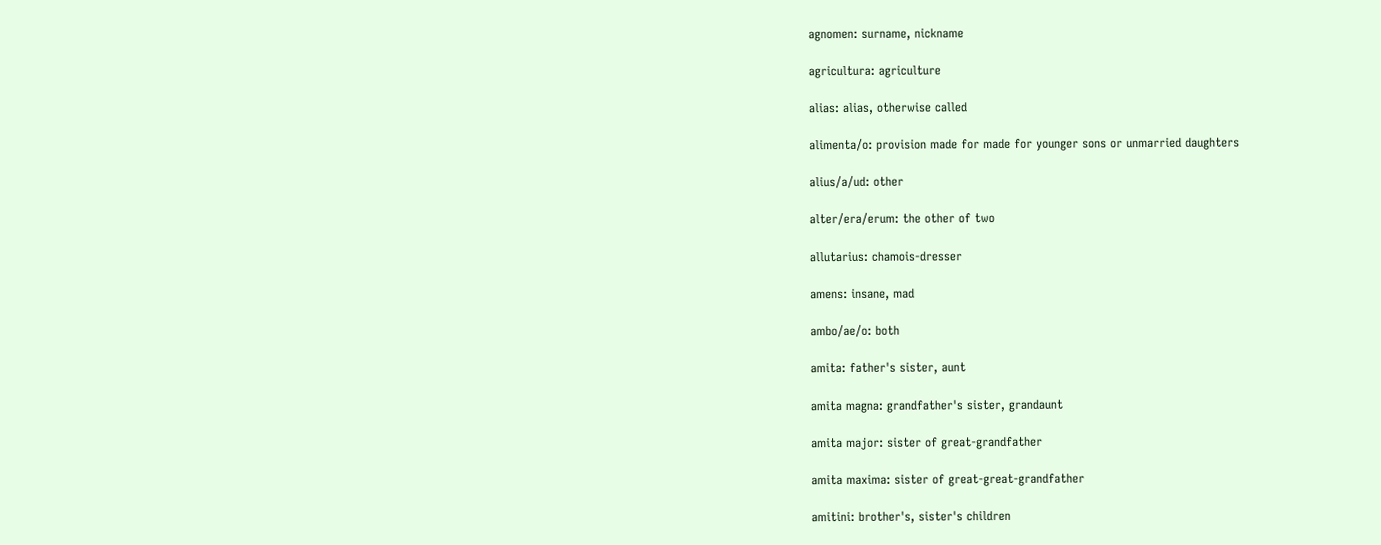agnomen: surname, nickname

agricultura: agriculture

alias: alias, otherwise called

alimenta/o: provision made for made for younger sons or unmarried daughters

alius/a/ud: other

alter/era/erum: the other of two

allutarius: chamois-dresser

amens: insane, mad

ambo/ae/o: both

amita: father's sister, aunt

amita magna: grandfather's sister, grandaunt

amita major: sister of great-grandfather

amita maxima: sister of great-great-grandfather

amitini: brother's, sister's children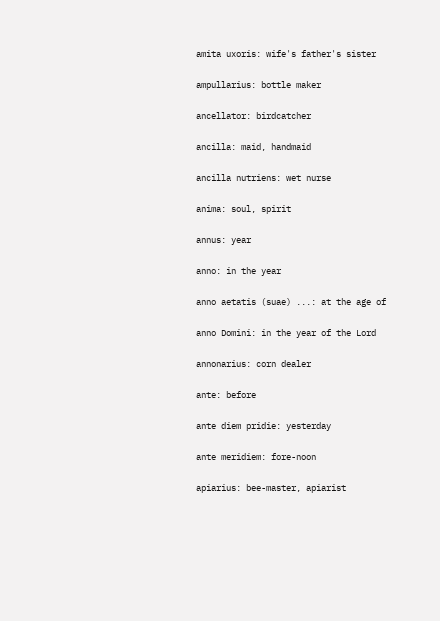amita uxoris: wife's father's sister

ampullarius: bottle maker

ancellator: birdcatcher

ancilla: maid, handmaid

ancilla nutriens: wet nurse

anima: soul, spirit

annus: year

anno: in the year

anno aetatis (suae) ...: at the age of

anno Domini: in the year of the Lord

annonarius: corn dealer

ante: before

ante diem pridie: yesterday

ante meridiem: fore-noon

apiarius: bee-master, apiarist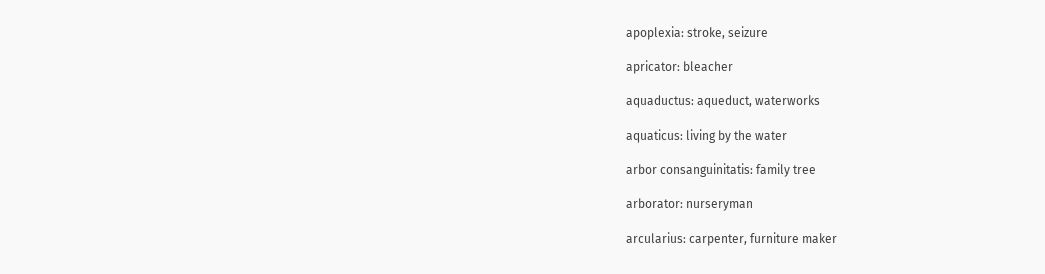apoplexia: stroke, seizure

apricator: bleacher

aquaductus: aqueduct, waterworks

aquaticus: living by the water

arbor consanguinitatis: family tree

arborator: nurseryman

arcularius: carpenter, furniture maker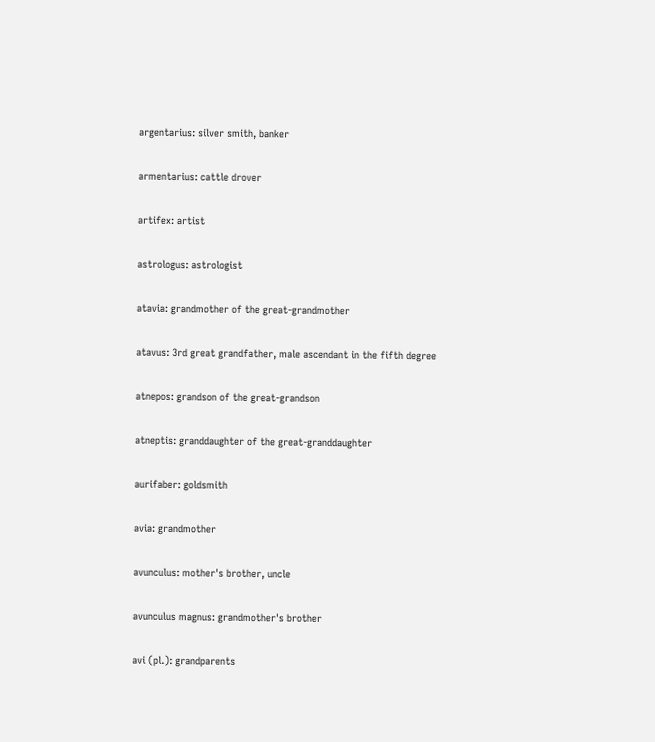argentarius: silver smith, banker

armentarius: cattle drover

artifex: artist

astrologus: astrologist

atavia: grandmother of the great-grandmother

atavus: 3rd great grandfather, male ascendant in the fifth degree

atnepos: grandson of the great-grandson

atneptis: granddaughter of the great-granddaughter

aurifaber: goldsmith

avia: grandmother

avunculus: mother's brother, uncle

avunculus magnus: grandmother's brother

avi (pl.): grandparents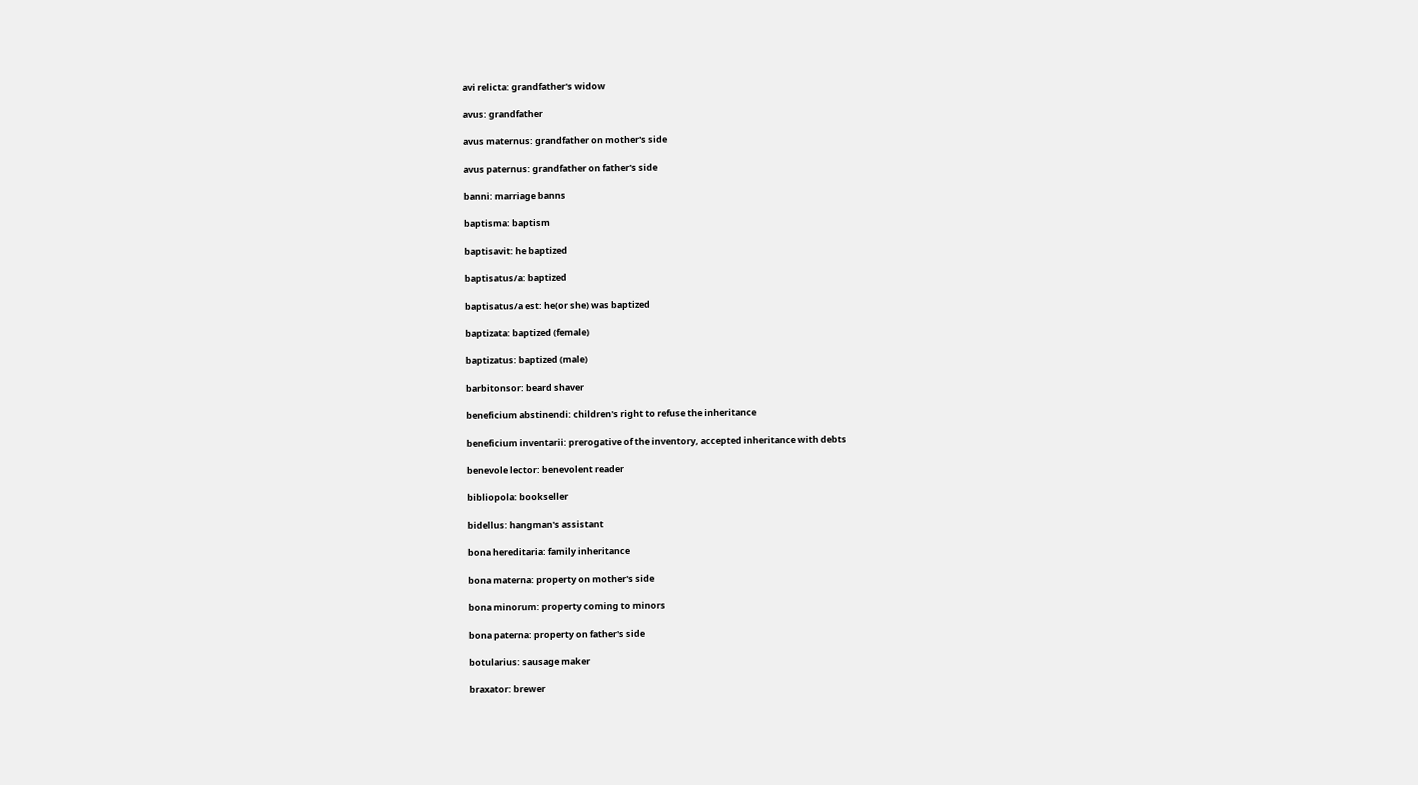avi relicta: grandfather's widow

avus: grandfather

avus maternus: grandfather on mother's side

avus paternus: grandfather on father's side

banni: marriage banns

baptisma: baptism

baptisavit: he baptized

baptisatus/a: baptized

baptisatus/a est: he(or she) was baptized

baptizata: baptized (female)

baptizatus: baptized (male)

barbitonsor: beard shaver

beneficium abstinendi: children's right to refuse the inheritance

beneficium inventarii: prerogative of the inventory, accepted inheritance with debts

benevole lector: benevolent reader

bibliopola: bookseller

bidellus: hangman's assistant

bona hereditaria: family inheritance

bona materna: property on mother's side

bona minorum: property coming to minors

bona paterna: property on father's side

botularius: sausage maker

braxator: brewer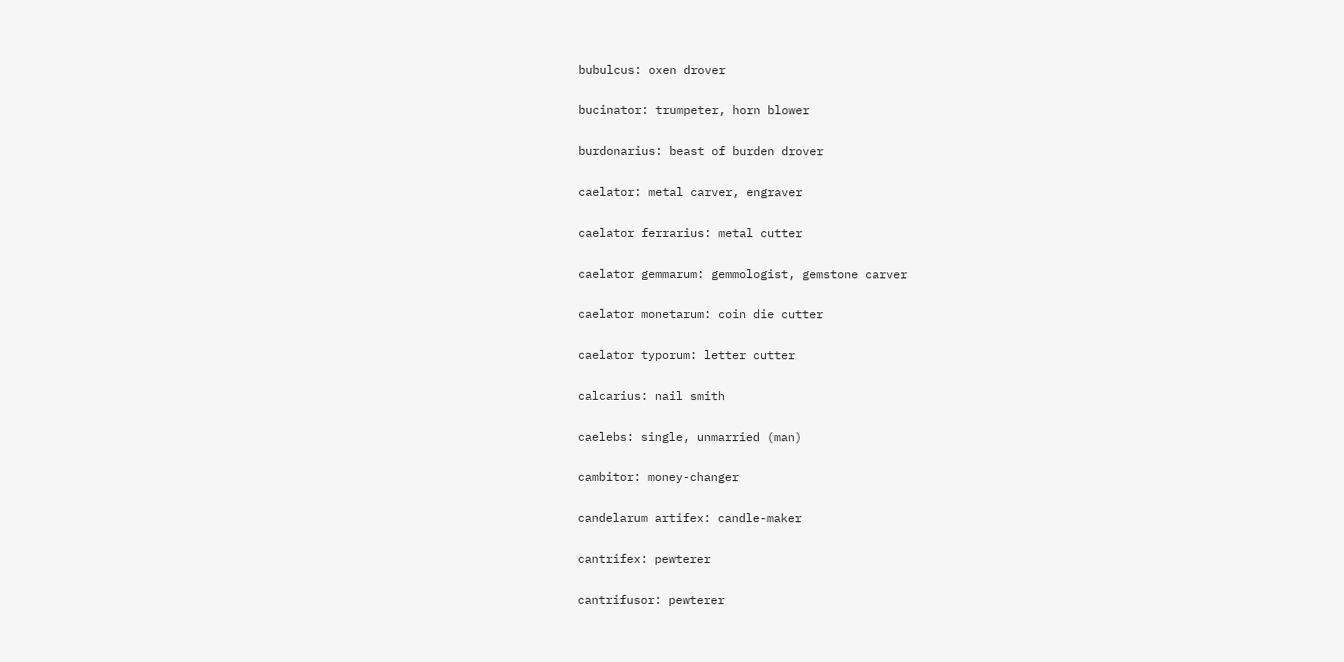bubulcus: oxen drover

bucinator: trumpeter, horn blower

burdonarius: beast of burden drover

caelator: metal carver, engraver

caelator ferrarius: metal cutter

caelator gemmarum: gemmologist, gemstone carver

caelator monetarum: coin die cutter

caelator typorum: letter cutter

calcarius: nail smith

caelebs: single, unmarried (man)

cambitor: money-changer

candelarum artifex: candle-maker

cantrifex: pewterer

cantrifusor: pewterer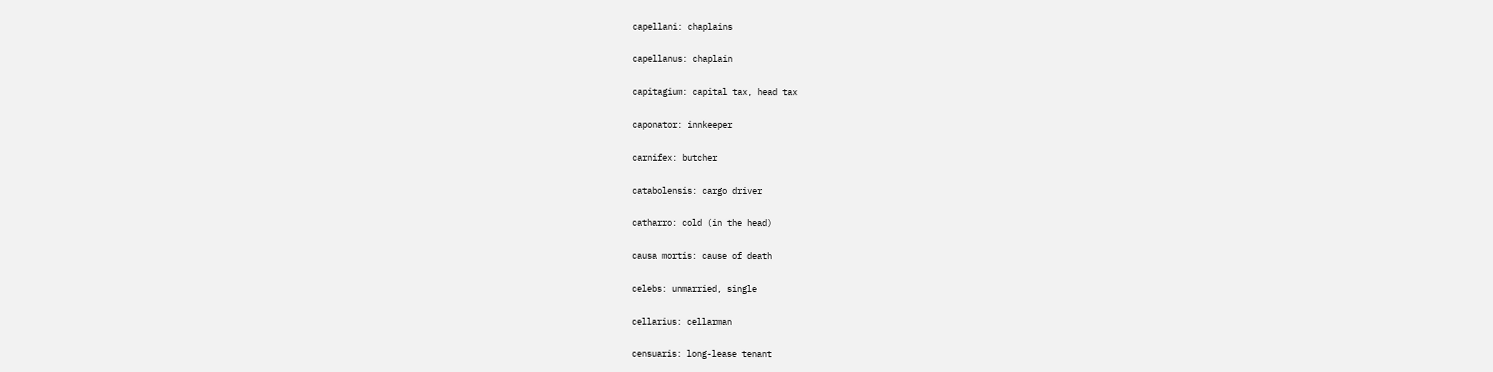capellani: chaplains

capellanus: chaplain

capitagium: capital tax, head tax

caponator: innkeeper

carnifex: butcher

catabolensis: cargo driver

catharro: cold (in the head)

causa mortis: cause of death

celebs: unmarried, single

cellarius: cellarman

censuaris: long-lease tenant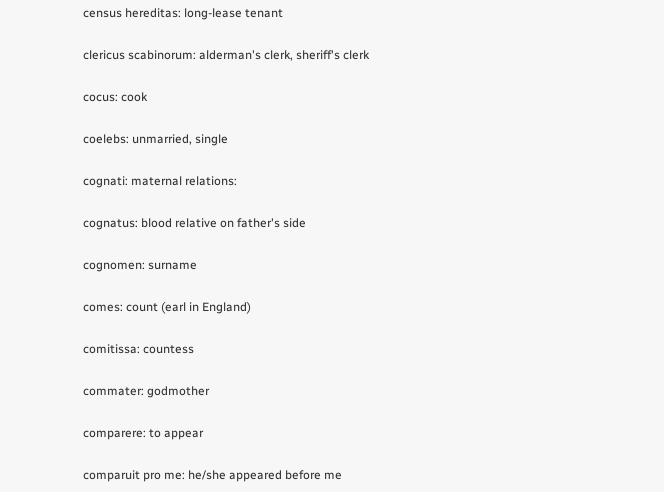census hereditas: long-lease tenant

clericus scabinorum: alderman's clerk, sheriff's clerk

cocus: cook

coelebs: unmarried, single

cognati: maternal relations:

cognatus: blood relative on father's side

cognomen: surname

comes: count (earl in England)

comitissa: countess

commater: godmother

comparere: to appear

comparuit pro me: he/she appeared before me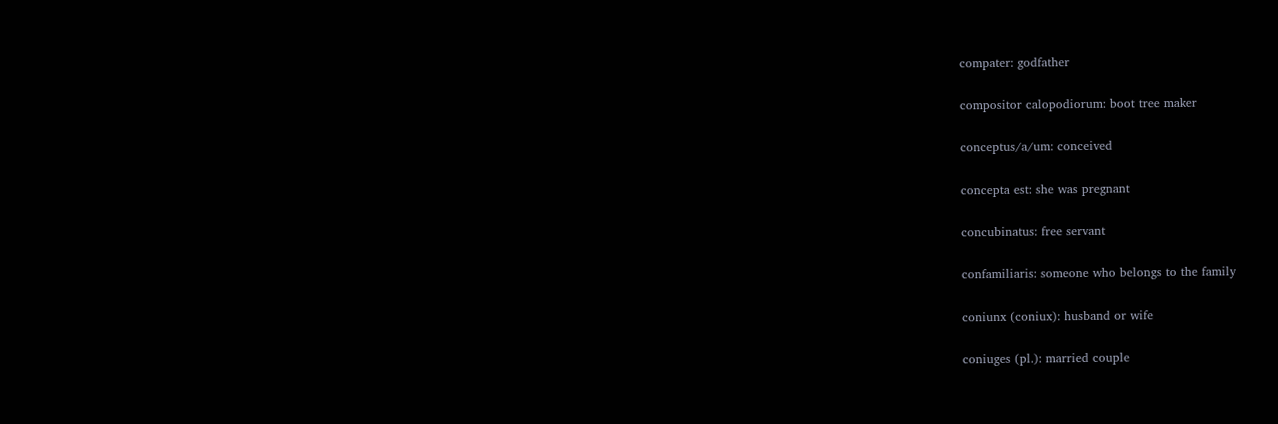compater: godfather

compositor calopodiorum: boot tree maker

conceptus/a/um: conceived

concepta est: she was pregnant

concubinatus: free servant

confamiliaris: someone who belongs to the family

coniunx (coniux): husband or wife

coniuges (pl.): married couple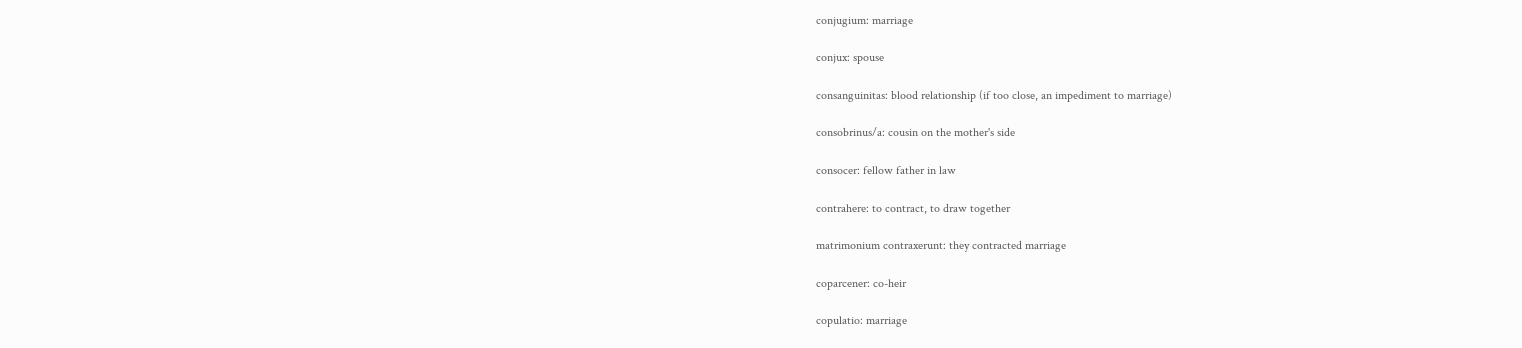conjugium: marriage

conjux: spouse

consanguinitas: blood relationship (if too close, an impediment to marriage)

consobrinus/a: cousin on the mother's side

consocer: fellow father in law

contrahere: to contract, to draw together

matrimonium contraxerunt: they contracted marriage

coparcener: co-heir

copulatio: marriage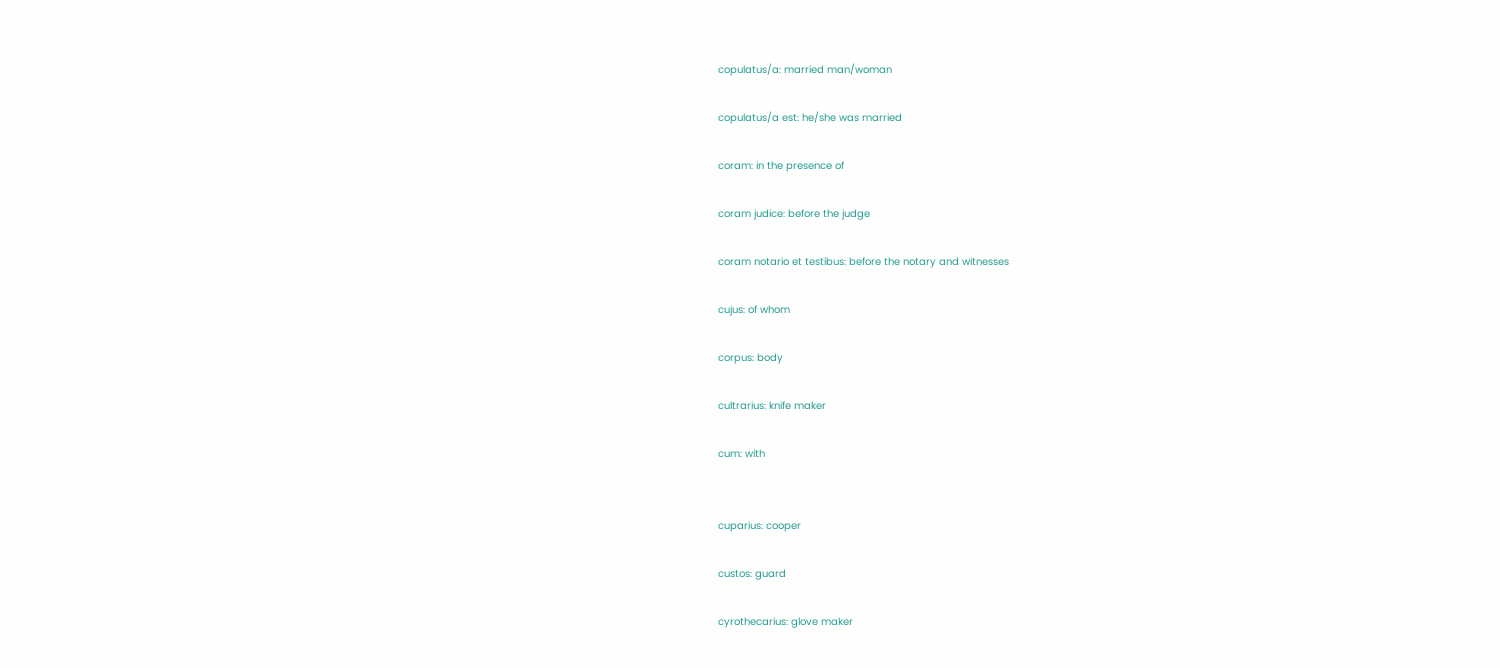copulatus/a: married man/woman

copulatus/a est: he/she was married

coram: in the presence of

coram judice: before the judge

coram notario et testibus: before the notary and witnesses

cujus: of whom

corpus: body

cultrarius: knife maker

cum: with


cuparius: cooper

custos: guard

cyrothecarius: glove maker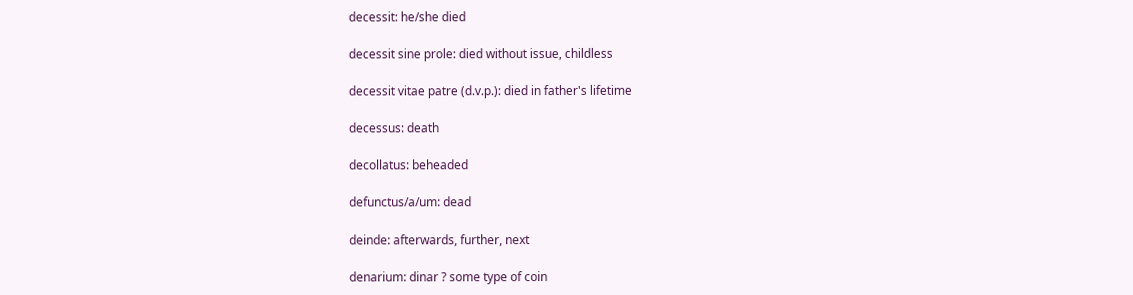decessit: he/she died

decessit sine prole: died without issue, childless

decessit vitae patre (d.v.p.): died in father's lifetime

decessus: death

decollatus: beheaded

defunctus/a/um: dead

deinde: afterwards, further, next

denarium: dinar ? some type of coin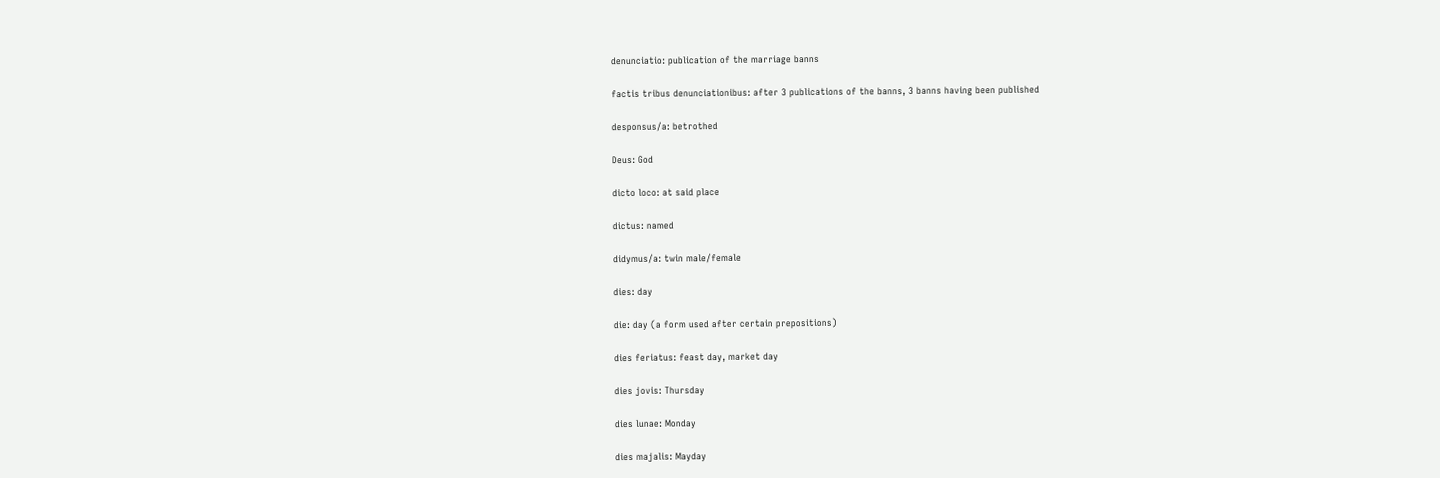denunciatio: publication of the marriage banns

factis tribus denunciationibus: after 3 publications of the banns, 3 banns having been published

desponsus/a: betrothed

Deus: God

dicto loco: at said place

dictus: named

didymus/a: twin male/female

dies: day

die: day (a form used after certain prepositions)

dies feriatus: feast day, market day

dies jovis: Thursday

dies lunae: Monday

dies majalis: Mayday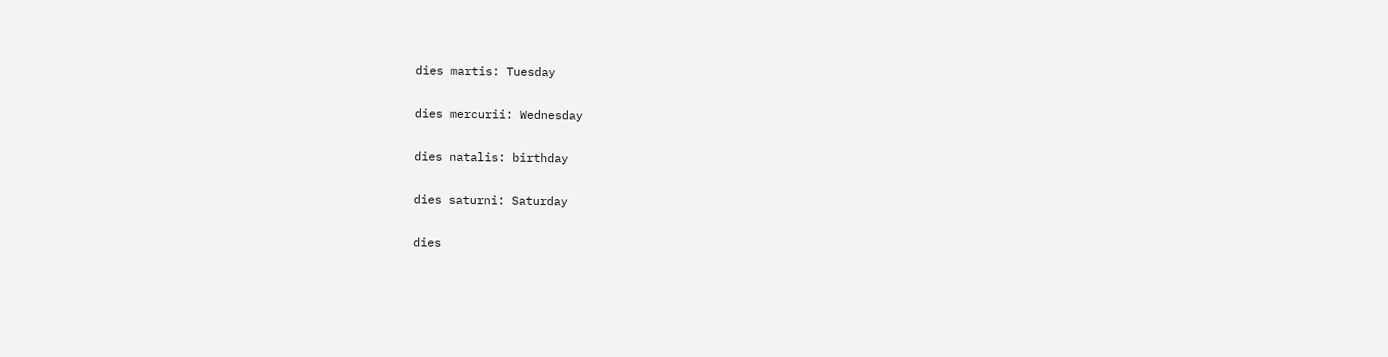dies martis: Tuesday

dies mercurii: Wednesday

dies natalis: birthday

dies saturni: Saturday

dies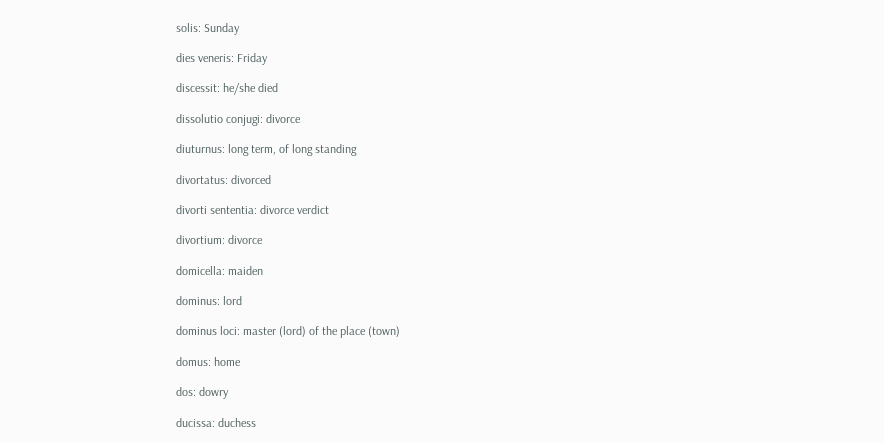solis: Sunday

dies veneris: Friday

discessit: he/she died

dissolutio conjugi: divorce

diuturnus: long term, of long standing

divortatus: divorced

divorti sententia: divorce verdict

divortium: divorce

domicella: maiden

dominus: lord

dominus loci: master (lord) of the place (town)

domus: home

dos: dowry

ducissa: duchess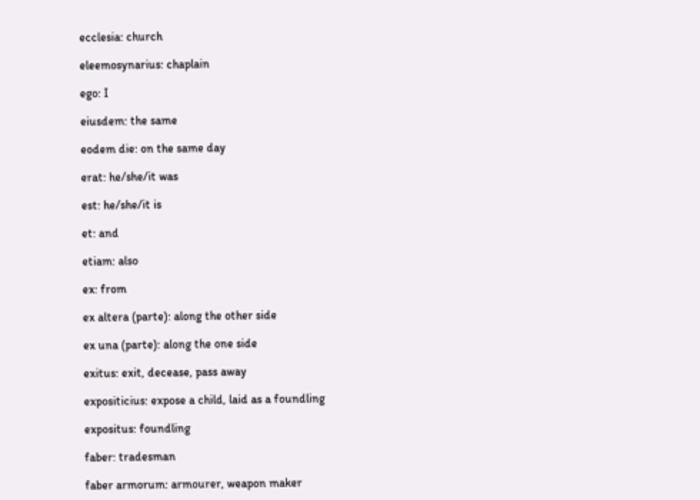ecclesia: church

eleemosynarius: chaplain

ego: I

eiusdem: the same

eodem die: on the same day

erat: he/she/it was

est: he/she/it is

et: and

etiam: also

ex: from

ex altera (parte): along the other side

ex una (parte): along the one side

exitus: exit, decease, pass away

expositicius: expose a child, laid as a foundling

expositus: foundling

faber: tradesman

faber armorum: armourer, weapon maker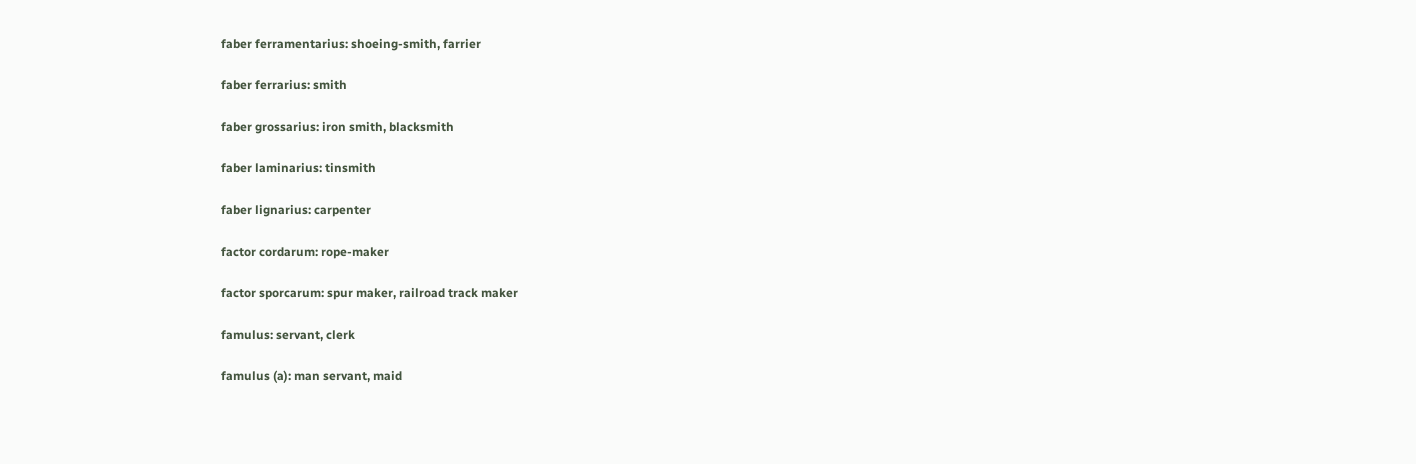faber ferramentarius: shoeing-smith, farrier

faber ferrarius: smith

faber grossarius: iron smith, blacksmith

faber laminarius: tinsmith

faber lignarius: carpenter

factor cordarum: rope-maker

factor sporcarum: spur maker, railroad track maker

famulus: servant, clerk

famulus (a): man servant, maid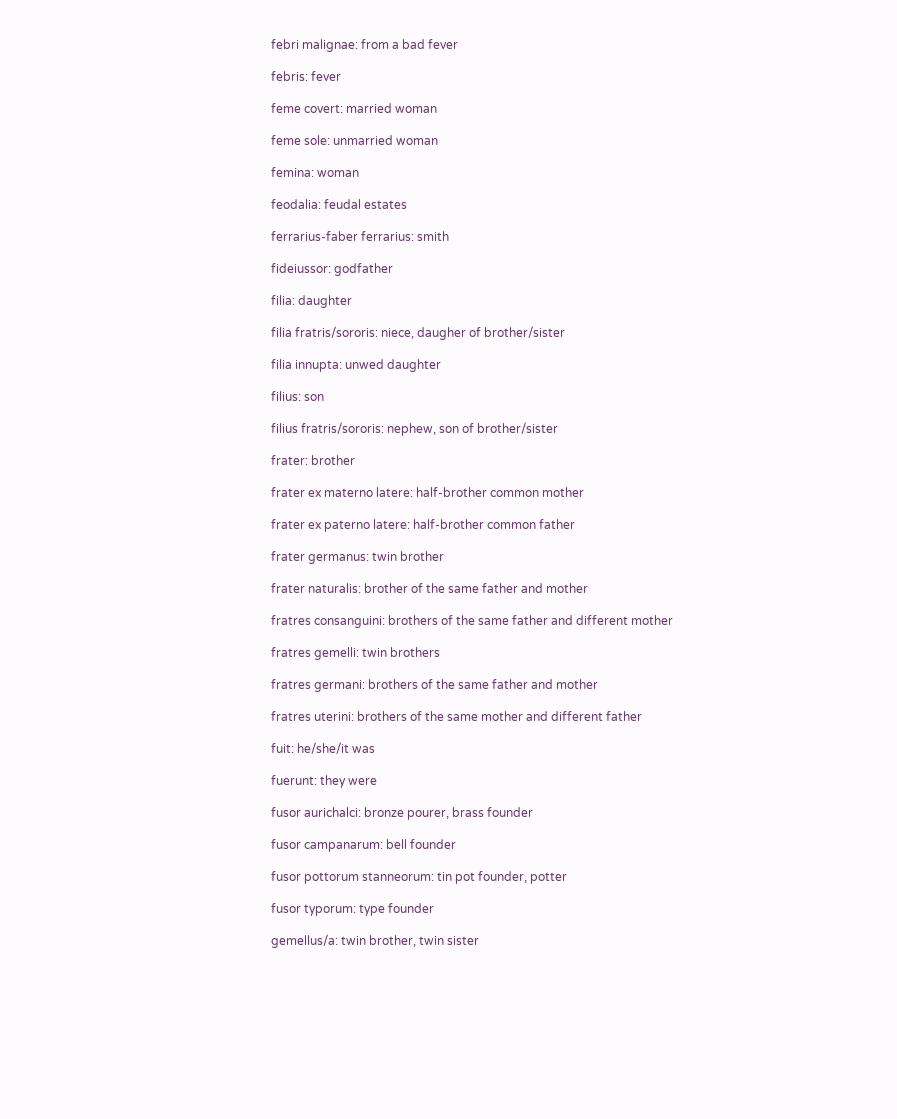febri malignae: from a bad fever

febris: fever

feme covert: married woman

feme sole: unmarried woman

femina: woman

feodalia: feudal estates

ferrarius-faber ferrarius: smith

fideiussor: godfather

filia: daughter

filia fratris/sororis: niece, daugher of brother/sister

filia innupta: unwed daughter

filius: son

filius fratris/sororis: nephew, son of brother/sister

frater: brother

frater ex materno latere: half-brother common mother

frater ex paterno latere: half-brother common father

frater germanus: twin brother

frater naturalis: brother of the same father and mother

fratres consanguini: brothers of the same father and different mother

fratres gemelli: twin brothers

fratres germani: brothers of the same father and mother

fratres uterini: brothers of the same mother and different father

fuit: he/she/it was

fuerunt: they were

fusor aurichalci: bronze pourer, brass founder

fusor campanarum: bell founder

fusor pottorum stanneorum: tin pot founder, potter

fusor typorum: type founder

gemellus/a: twin brother, twin sister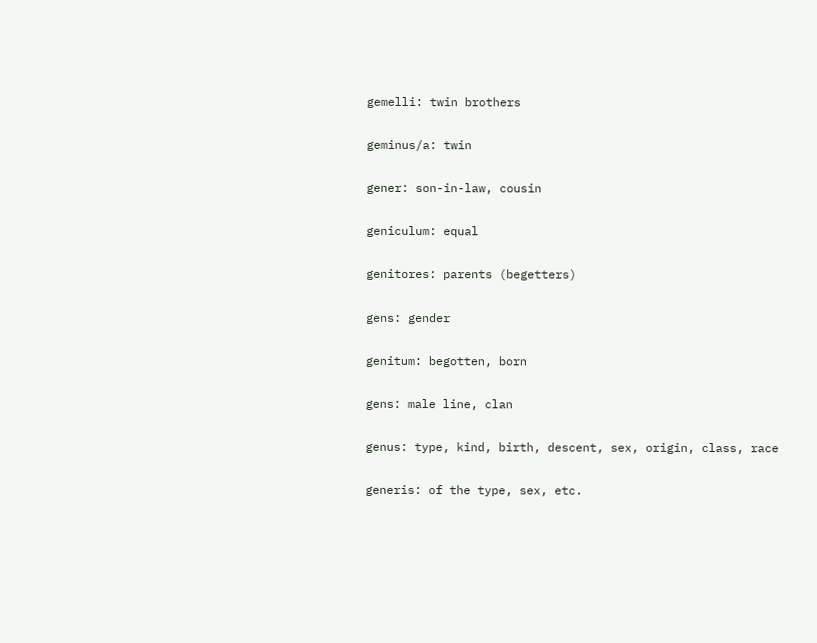gemelli: twin brothers

geminus/a: twin

gener: son-in-law, cousin

geniculum: equal

genitores: parents (begetters)

gens: gender

genitum: begotten, born

gens: male line, clan

genus: type, kind, birth, descent, sex, origin, class, race

generis: of the type, sex, etc.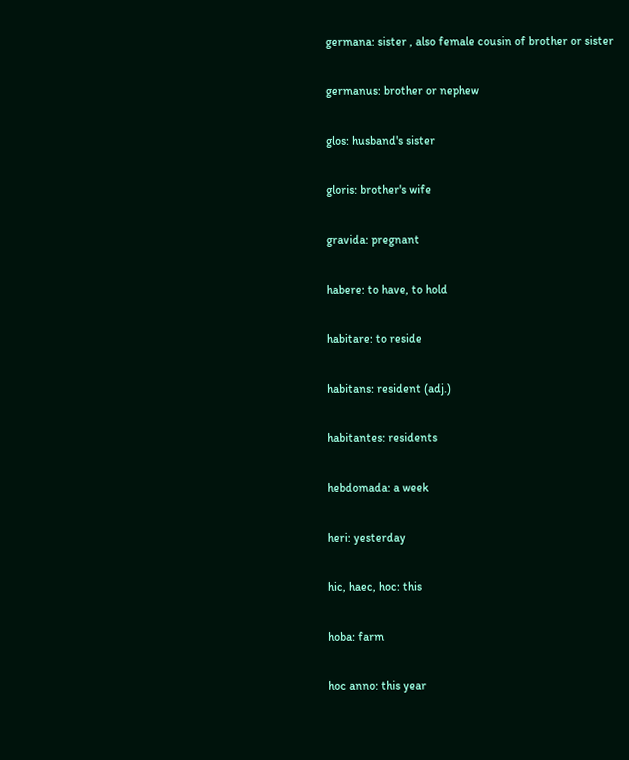germana: sister , also female cousin of brother or sister

germanus: brother or nephew

glos: husband's sister

gloris: brother's wife

gravida: pregnant

habere: to have, to hold

habitare: to reside

habitans: resident (adj.)

habitantes: residents

hebdomada: a week

heri: yesterday

hic, haec, hoc: this

hoba: farm

hoc anno: this year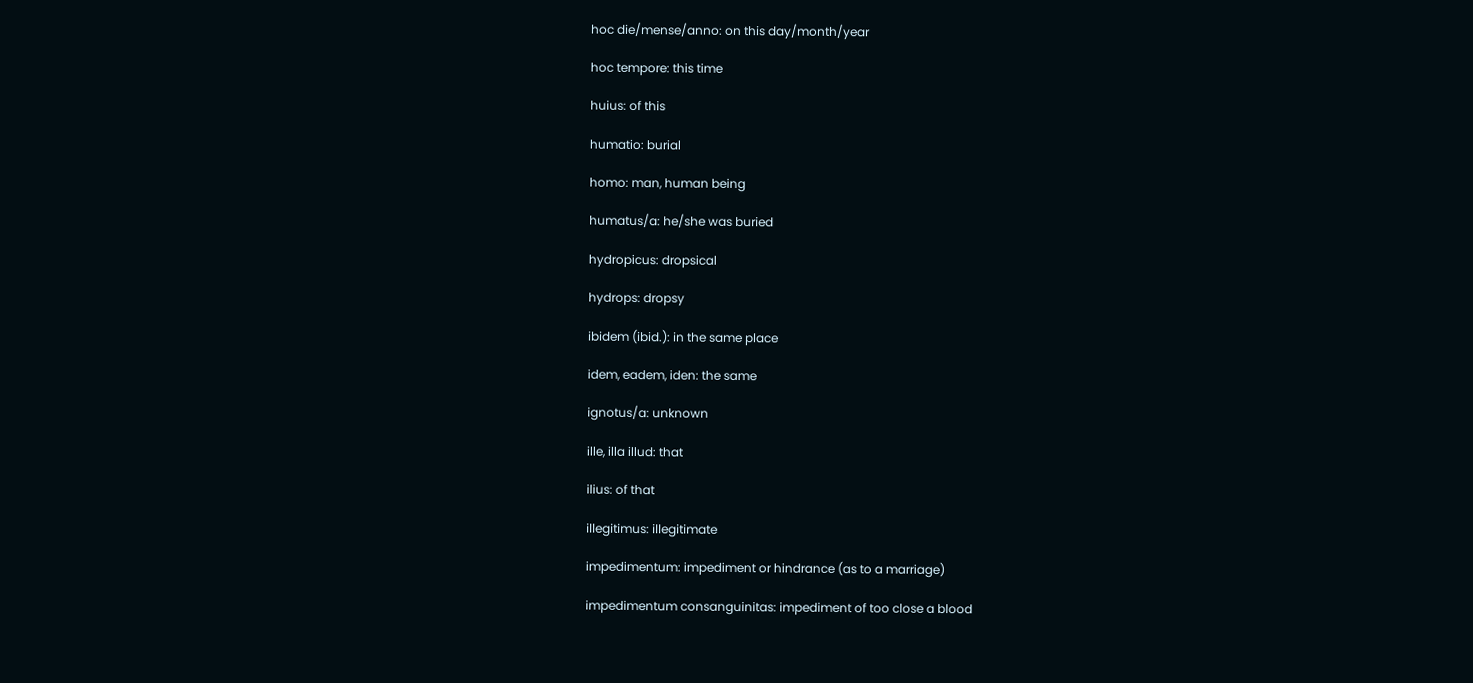hoc die/mense/anno: on this day/month/year

hoc tempore: this time

huius: of this

humatio: burial

homo: man, human being

humatus/a: he/she was buried

hydropicus: dropsical

hydrops: dropsy

ibidem (ibid.): in the same place

idem, eadem, iden: the same

ignotus/a: unknown

ille, illa illud: that

ilius: of that

illegitimus: illegitimate

impedimentum: impediment or hindrance (as to a marriage)

impedimentum consanguinitas: impediment of too close a blood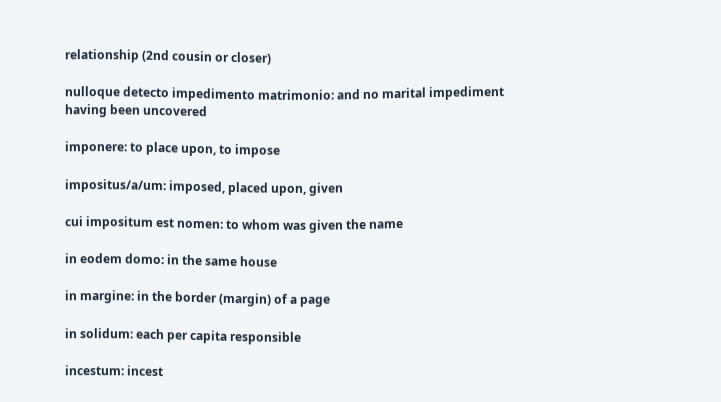relationship (2nd cousin or closer)

nulloque detecto impedimento matrimonio: and no marital impediment having been uncovered

imponere: to place upon, to impose

impositus/a/um: imposed, placed upon, given

cui impositum est nomen: to whom was given the name

in eodem domo: in the same house

in margine: in the border (margin) of a page

in solidum: each per capita responsible

incestum: incest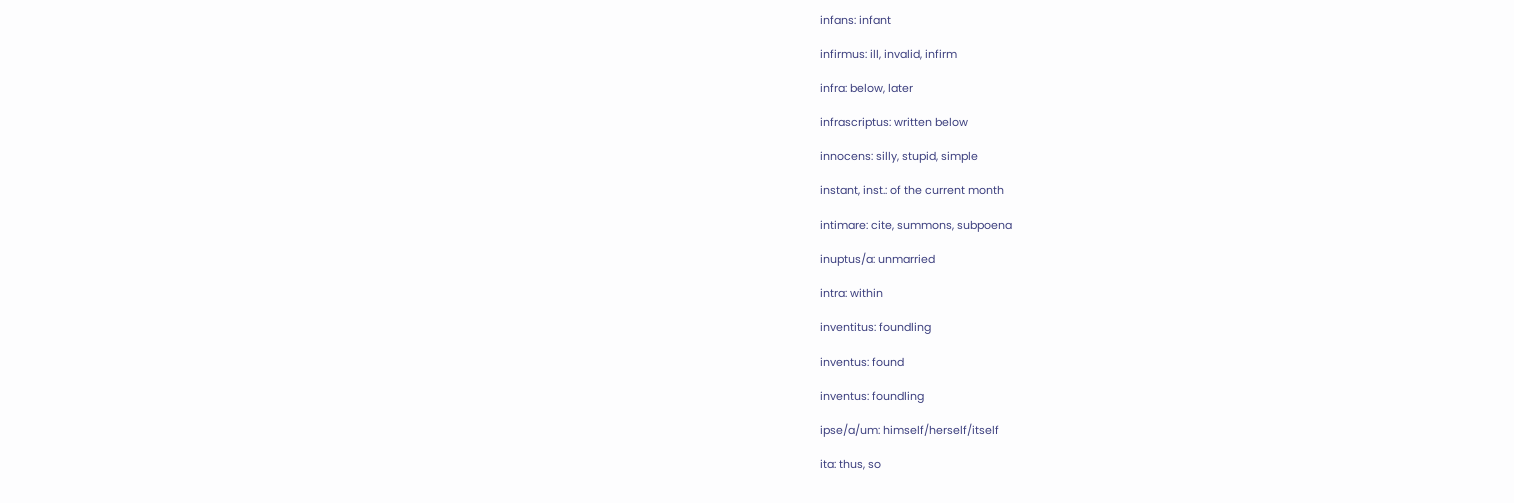infans: infant

infirmus: ill, invalid, infirm

infra: below, later

infrascriptus: written below

innocens: silly, stupid, simple

instant, inst.: of the current month

intimare: cite, summons, subpoena

inuptus/a: unmarried

intra: within

inventitus: foundling

inventus: found

inventus: foundling

ipse/a/um: himself/herself/itself

ita: thus, so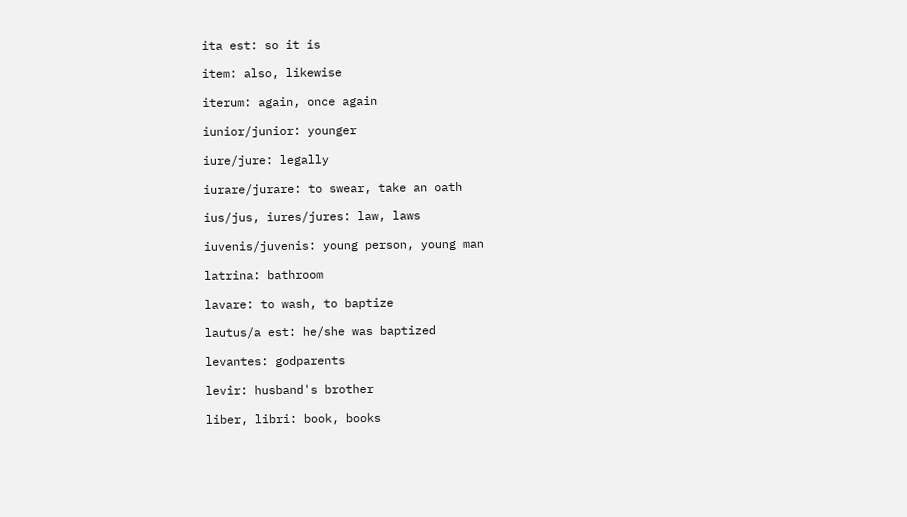ita est: so it is

item: also, likewise

iterum: again, once again

iunior/junior: younger

iure/jure: legally

iurare/jurare: to swear, take an oath

ius/jus, iures/jures: law, laws

iuvenis/juvenis: young person, young man

latrina: bathroom

lavare: to wash, to baptize

lautus/a est: he/she was baptized

levantes: godparents

levir: husband's brother

liber, libri: book, books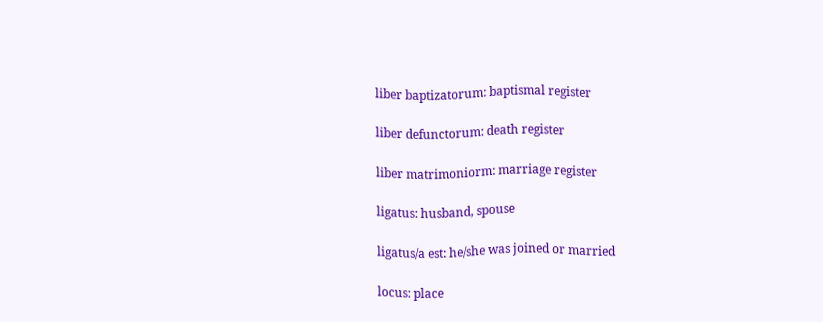liber baptizatorum: baptismal register

liber defunctorum: death register

liber matrimoniorm: marriage register

ligatus: husband, spouse

ligatus/a est: he/she was joined or married

locus: place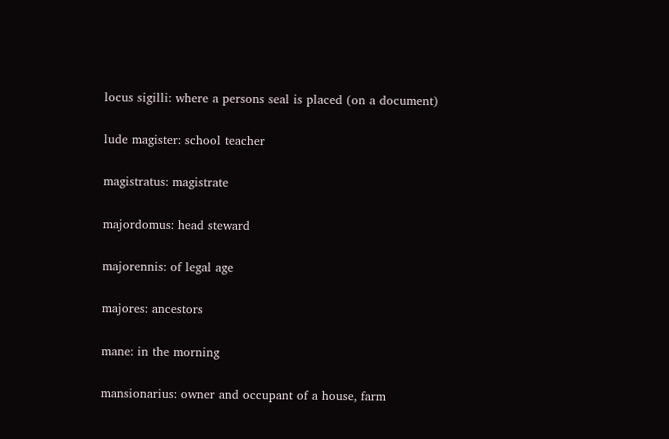locus sigilli: where a persons seal is placed (on a document)

lude magister: school teacher

magistratus: magistrate

majordomus: head steward

majorennis: of legal age

majores: ancestors

mane: in the morning

mansionarius: owner and occupant of a house, farm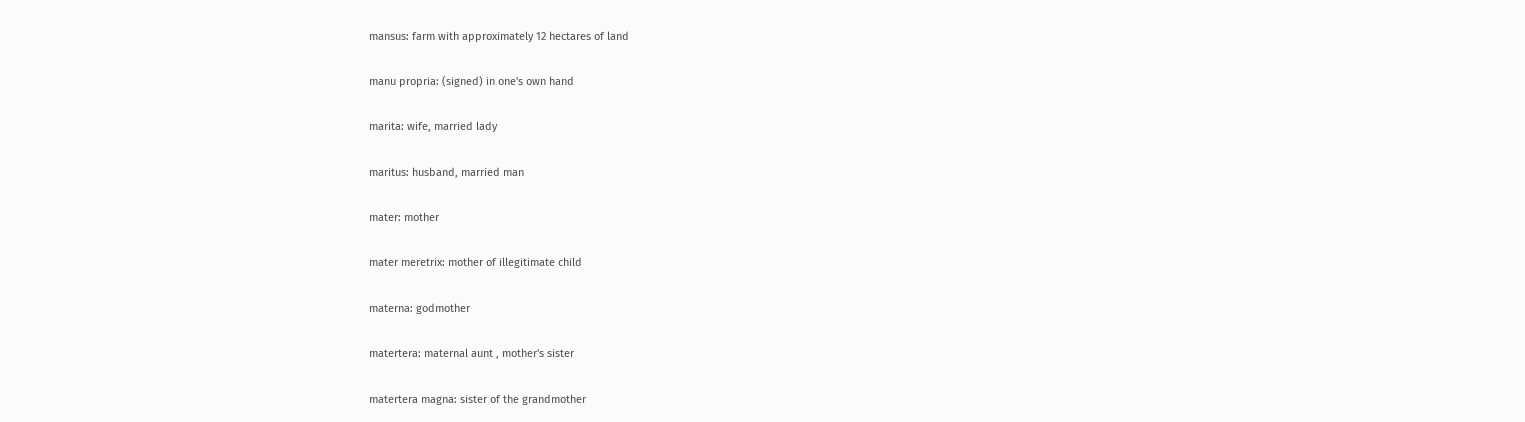mansus: farm with approximately 12 hectares of land

manu propria: (signed) in one's own hand

marita: wife, married lady

maritus: husband, married man

mater: mother

mater meretrix: mother of illegitimate child

materna: godmother

matertera: maternal aunt , mother's sister

matertera magna: sister of the grandmother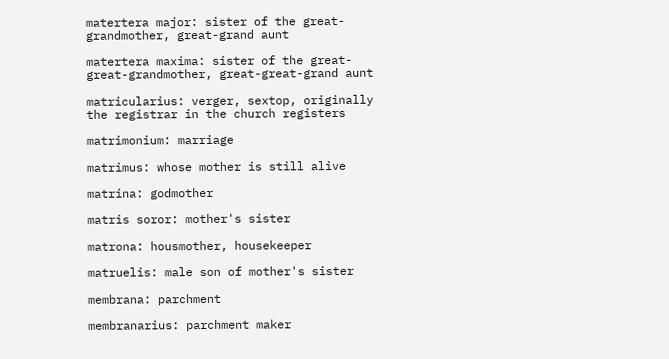matertera major: sister of the great-grandmother, great-grand aunt

matertera maxima: sister of the great-great-grandmother, great-great-grand aunt

matricularius: verger, sextop, originally the registrar in the church registers

matrimonium: marriage

matrimus: whose mother is still alive

matrina: godmother

matris soror: mother's sister

matrona: housmother, housekeeper

matruelis: male son of mother's sister

membrana: parchment

membranarius: parchment maker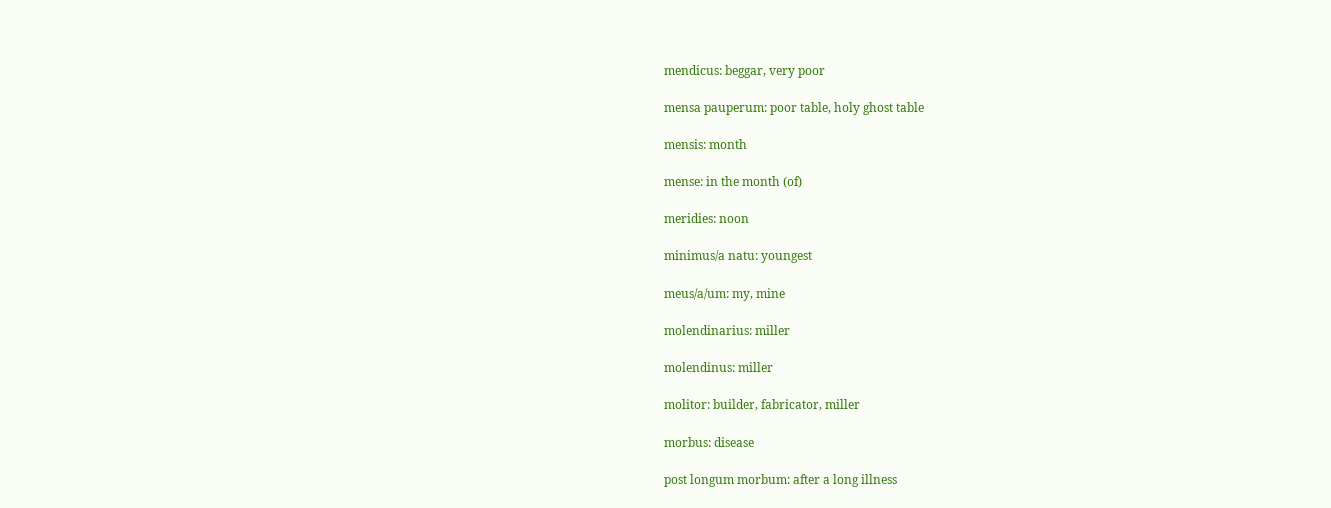mendicus: beggar, very poor

mensa pauperum: poor table, holy ghost table

mensis: month

mense: in the month (of)

meridies: noon

minimus/a natu: youngest

meus/a/um: my, mine

molendinarius: miller

molendinus: miller

molitor: builder, fabricator, miller

morbus: disease

post longum morbum: after a long illness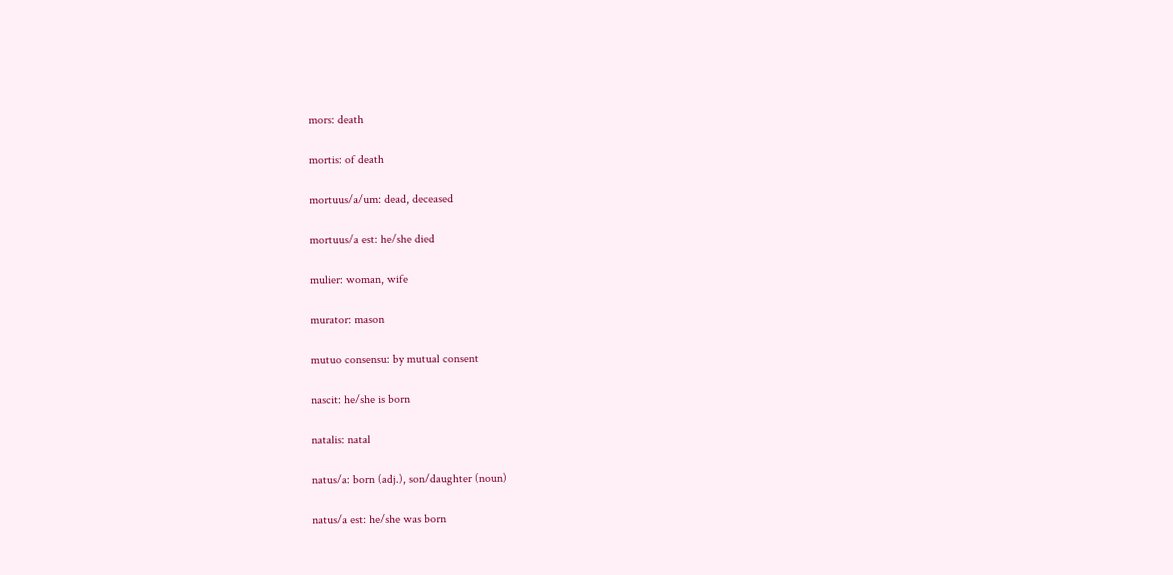mors: death

mortis: of death

mortuus/a/um: dead, deceased

mortuus/a est: he/she died

mulier: woman, wife

murator: mason

mutuo consensu: by mutual consent

nascit: he/she is born

natalis: natal

natus/a: born (adj.), son/daughter (noun)

natus/a est: he/she was born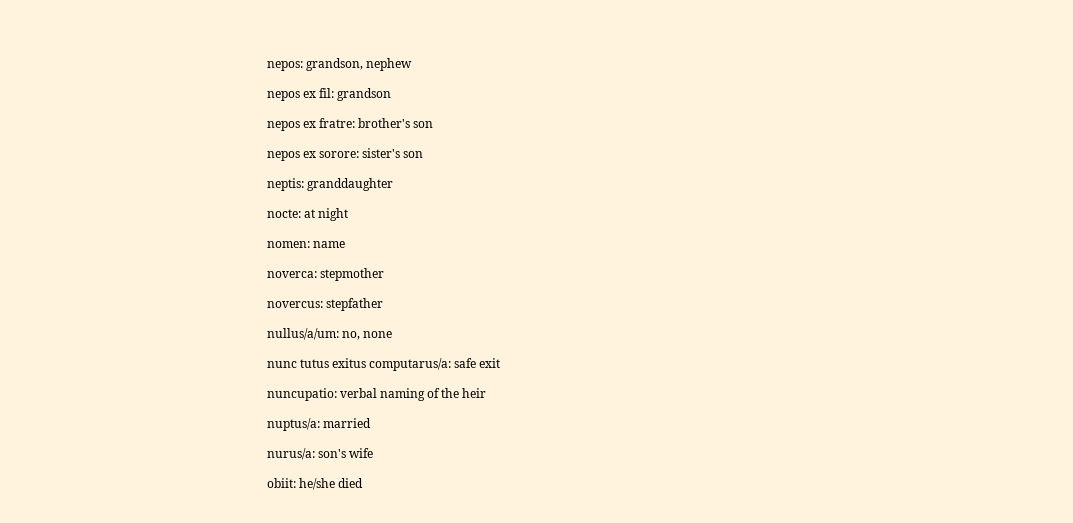nepos: grandson, nephew

nepos ex fil: grandson

nepos ex fratre: brother's son

nepos ex sorore: sister's son

neptis: granddaughter

nocte: at night

nomen: name

noverca: stepmother

novercus: stepfather

nullus/a/um: no, none

nunc tutus exitus computarus/a: safe exit

nuncupatio: verbal naming of the heir

nuptus/a: married

nurus/a: son's wife

obiit: he/she died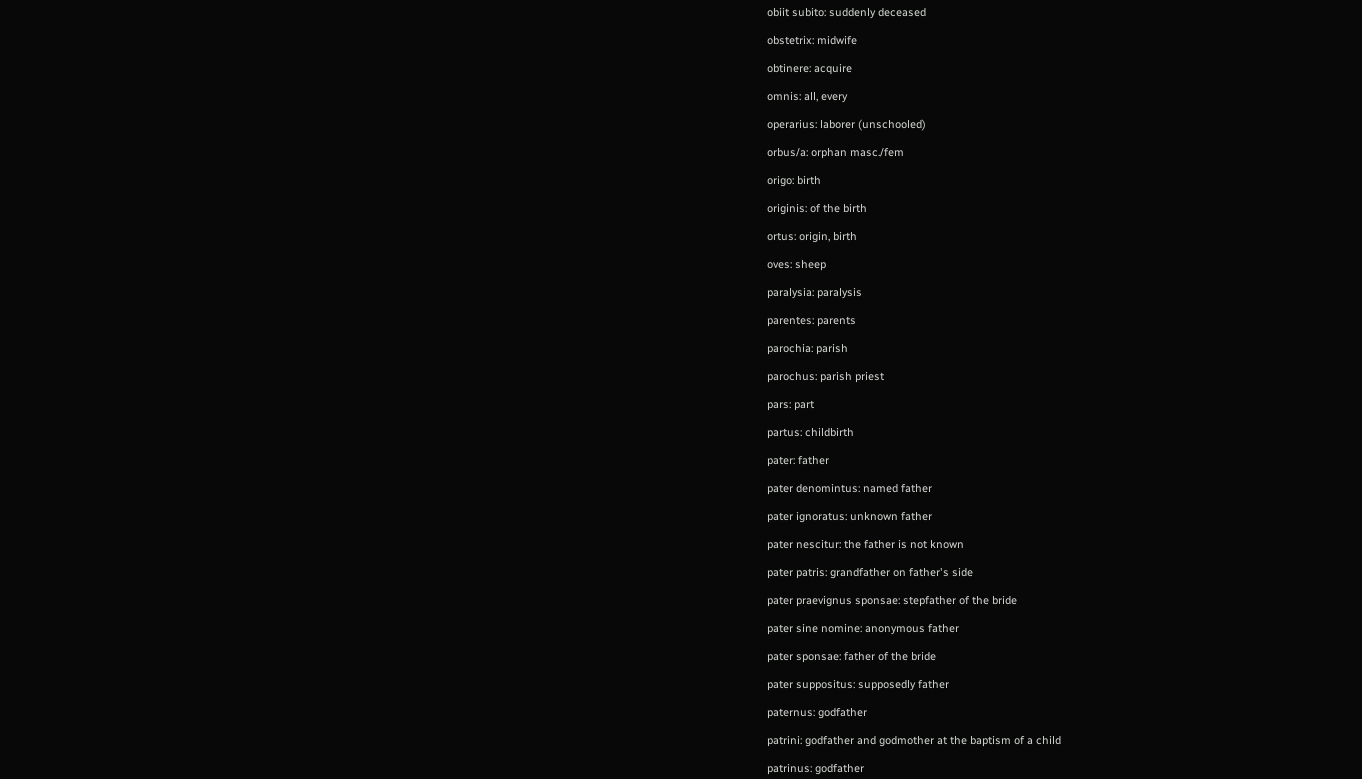obiit subito: suddenly deceased

obstetrix: midwife

obtinere: acquire

omnis: all, every

operarius: laborer (unschooled)

orbus/a: orphan masc./fem

origo: birth

originis: of the birth

ortus: origin, birth

oves: sheep

paralysia: paralysis

parentes: parents

parochia: parish

parochus: parish priest

pars: part

partus: childbirth

pater: father

pater denomintus: named father

pater ignoratus: unknown father

pater nescitur: the father is not known

pater patris: grandfather on father's side

pater praevignus sponsae: stepfather of the bride

pater sine nomine: anonymous father

pater sponsae: father of the bride

pater suppositus: supposedly father

paternus: godfather

patrini: godfather and godmother at the baptism of a child

patrinus: godfather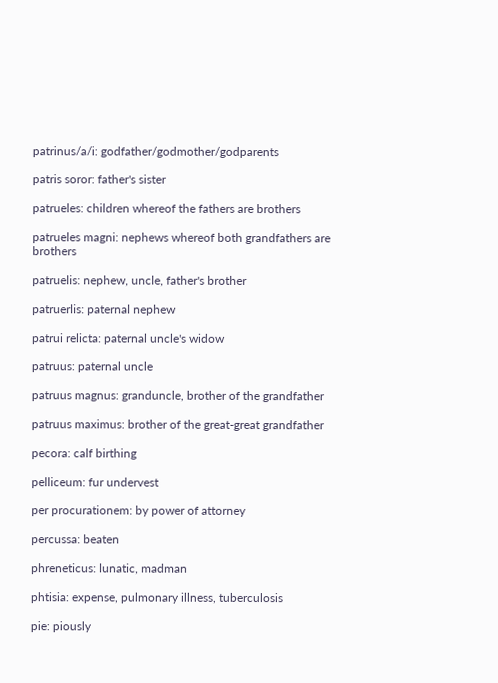patrinus/a/i: godfather/godmother/godparents

patris soror: father's sister

patrueles: children whereof the fathers are brothers

patrueles magni: nephews whereof both grandfathers are brothers

patruelis: nephew, uncle, father's brother

patruerlis: paternal nephew

patrui relicta: paternal uncle's widow

patruus: paternal uncle

patruus magnus: granduncle, brother of the grandfather

patruus maximus: brother of the great-great grandfather

pecora: calf birthing

pelliceum: fur undervest

per procurationem: by power of attorney

percussa: beaten

phreneticus: lunatic, madman

phtisia: expense, pulmonary illness, tuberculosis

pie: piously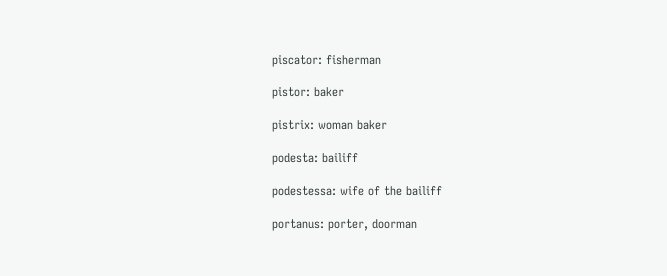piscator: fisherman

pistor: baker

pistrix: woman baker

podesta: bailiff

podestessa: wife of the bailiff

portanus: porter, doorman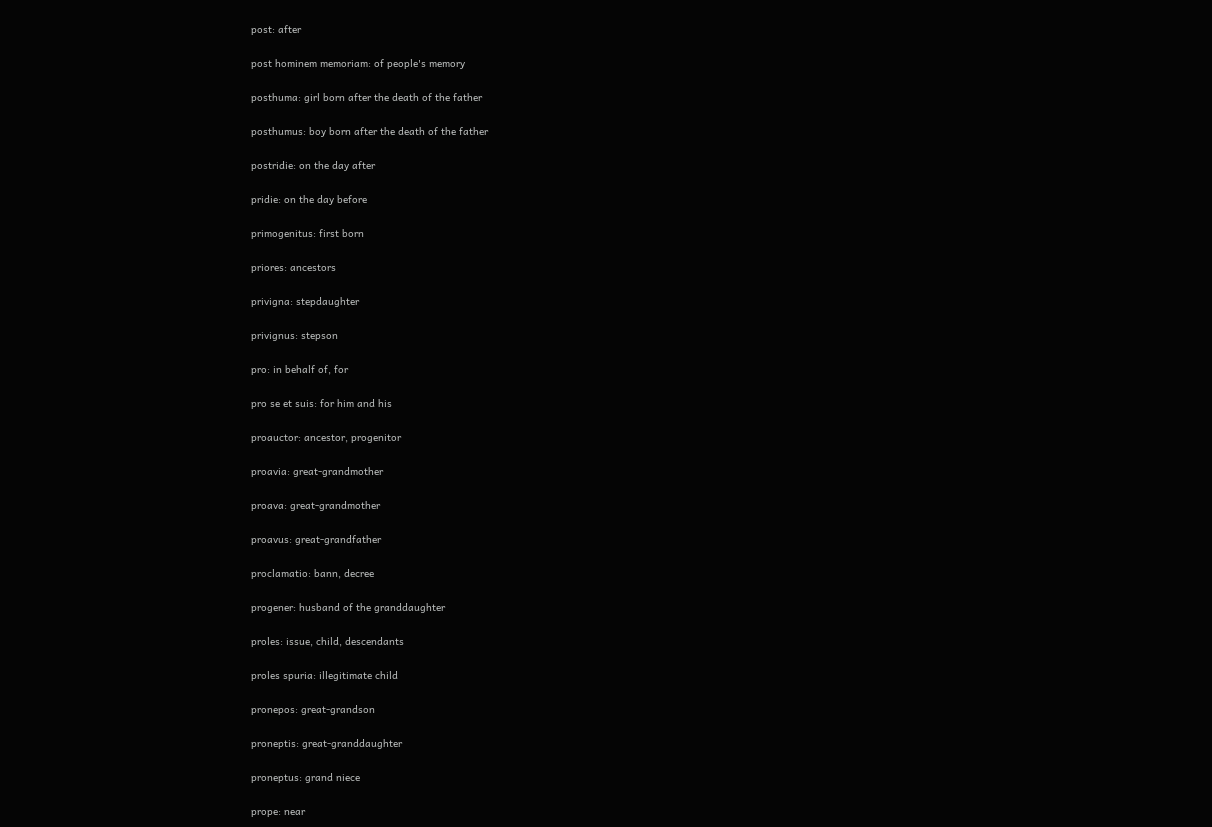post: after

post hominem memoriam: of people's memory

posthuma: girl born after the death of the father

posthumus: boy born after the death of the father

postridie: on the day after

pridie: on the day before

primogenitus: first born

priores: ancestors

privigna: stepdaughter

privignus: stepson

pro: in behalf of, for

pro se et suis: for him and his

proauctor: ancestor, progenitor

proavia: great-grandmother

proava: great-grandmother

proavus: great-grandfather

proclamatio: bann, decree

progener: husband of the granddaughter

proles: issue, child, descendants

proles spuria: illegitimate child

pronepos: great-grandson

proneptis: great-granddaughter

proneptus: grand niece

prope: near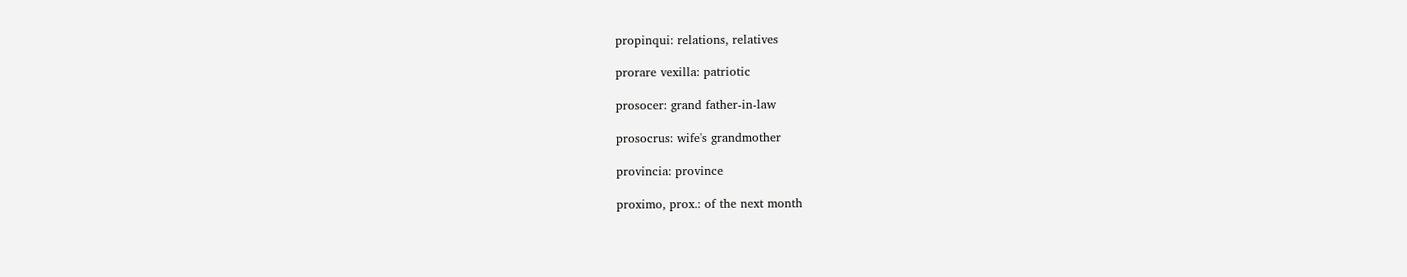propinqui: relations, relatives

prorare vexilla: patriotic

prosocer: grand father-in-law

prosocrus: wife's grandmother

provincia: province

proximo, prox.: of the next month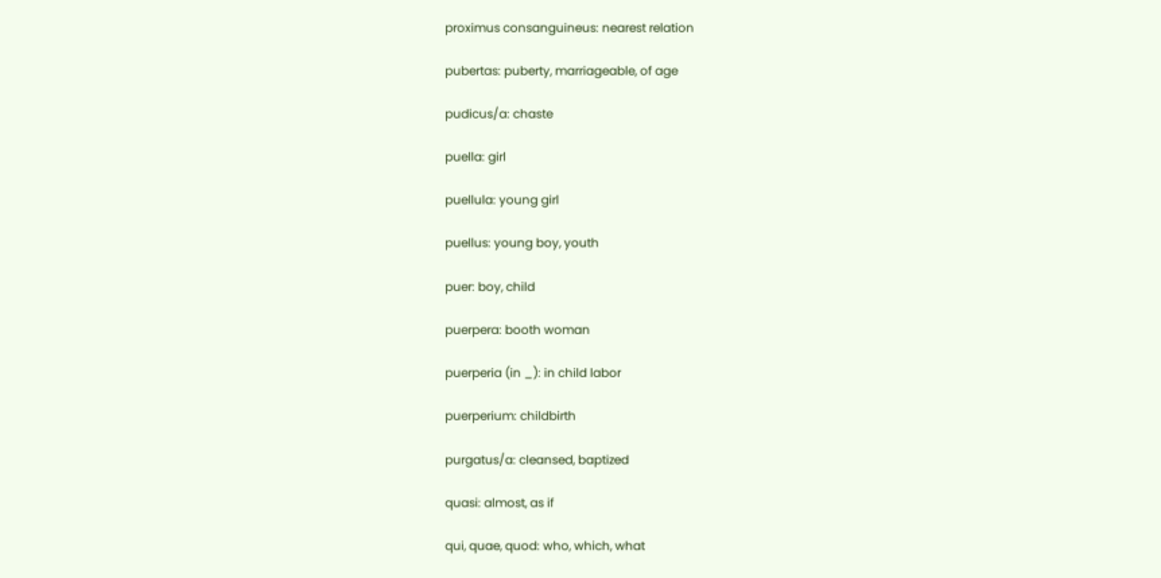proximus consanguineus: nearest relation

pubertas: puberty, marriageable, of age

pudicus/a: chaste

puella: girl

puellula: young girl

puellus: young boy, youth

puer: boy, child

puerpera: booth woman

puerperia (in _): in child labor

puerperium: childbirth

purgatus/a: cleansed, baptized

quasi: almost, as if

qui, quae, quod: who, which, what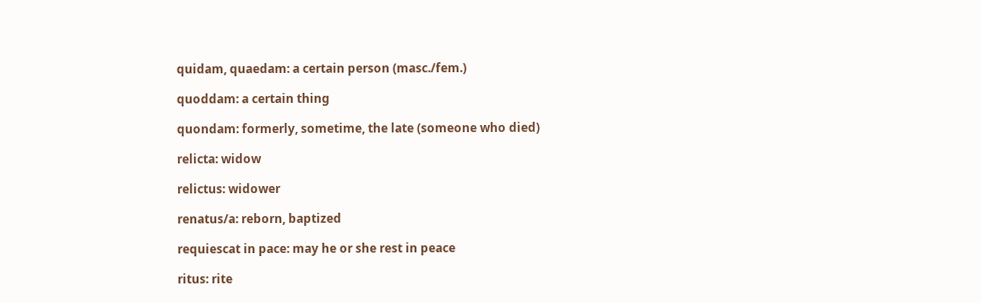quidam, quaedam: a certain person (masc./fem.)

quoddam: a certain thing

quondam: formerly, sometime, the late (someone who died)

relicta: widow

relictus: widower

renatus/a: reborn, baptized

requiescat in pace: may he or she rest in peace

ritus: rite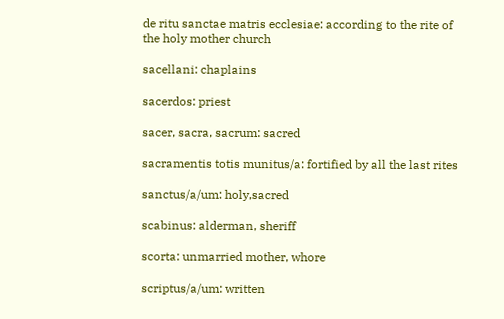de ritu sanctae matris ecclesiae: according to the rite of the holy mother church

sacellani: chaplains

sacerdos: priest

sacer, sacra, sacrum: sacred

sacramentis totis munitus/a: fortified by all the last rites

sanctus/a/um: holy,sacred

scabinus: alderman, sheriff

scorta: unmarried mother, whore

scriptus/a/um: written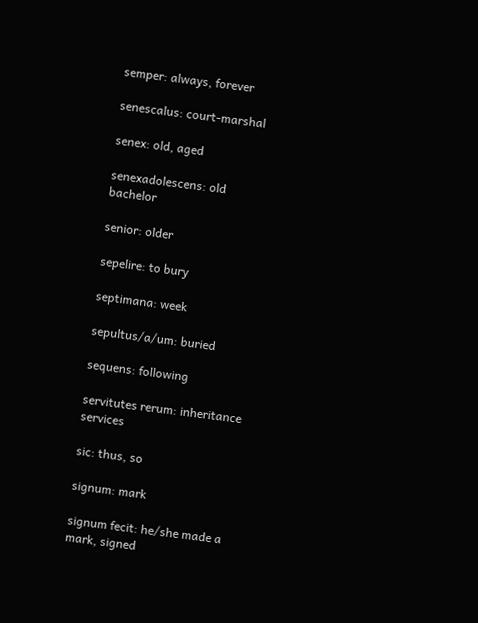semper: always, forever

senescalus: court-marshal

senex: old, aged

senexadolescens: old bachelor

senior: older

sepelire: to bury

septimana: week

sepultus/a/um: buried

sequens: following

servitutes rerum: inheritance services

sic: thus, so

signum: mark

signum fecit: he/she made a mark, signed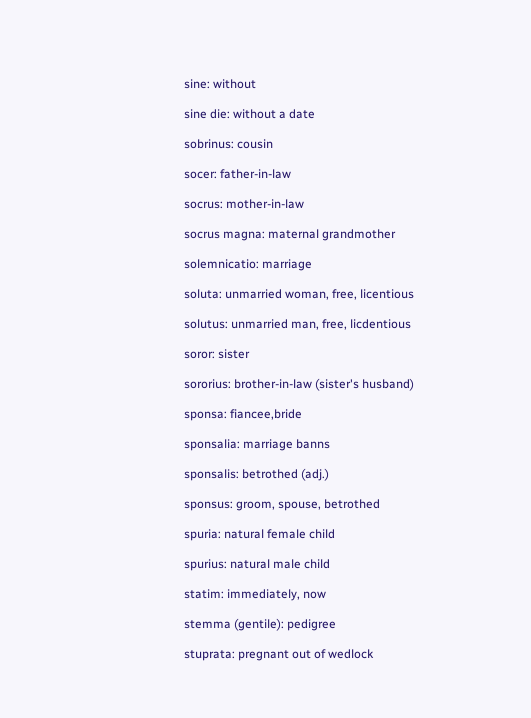sine: without

sine die: without a date

sobrinus: cousin

socer: father-in-law

socrus: mother-in-law

socrus magna: maternal grandmother

solemnicatio: marriage

soluta: unmarried woman, free, licentious

solutus: unmarried man, free, licdentious

soror: sister

sororius: brother-in-law (sister's husband)

sponsa: fiancee,bride

sponsalia: marriage banns

sponsalis: betrothed (adj.)

sponsus: groom, spouse, betrothed

spuria: natural female child

spurius: natural male child

statim: immediately, now

stemma (gentile): pedigree

stuprata: pregnant out of wedlock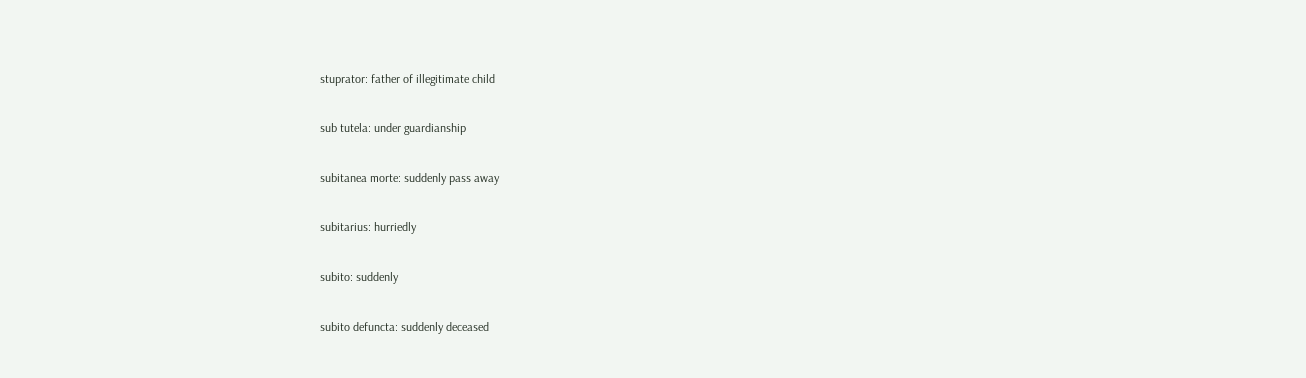stuprator: father of illegitimate child

sub tutela: under guardianship

subitanea morte: suddenly pass away

subitarius: hurriedly

subito: suddenly

subito defuncta: suddenly deceased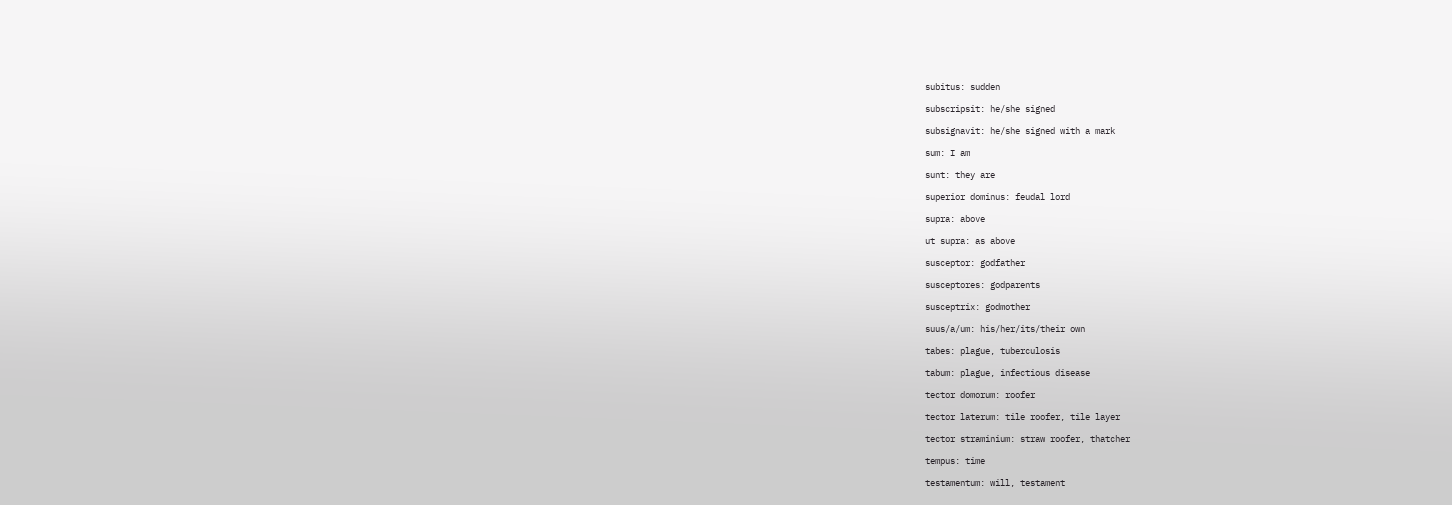subitus: sudden

subscripsit: he/she signed

subsignavit: he/she signed with a mark

sum: I am

sunt: they are

superior dominus: feudal lord

supra: above

ut supra: as above

susceptor: godfather

susceptores: godparents

susceptrix: godmother

suus/a/um: his/her/its/their own

tabes: plague, tuberculosis

tabum: plague, infectious disease

tector domorum: roofer

tector laterum: tile roofer, tile layer

tector straminium: straw roofer, thatcher

tempus: time

testamentum: will, testament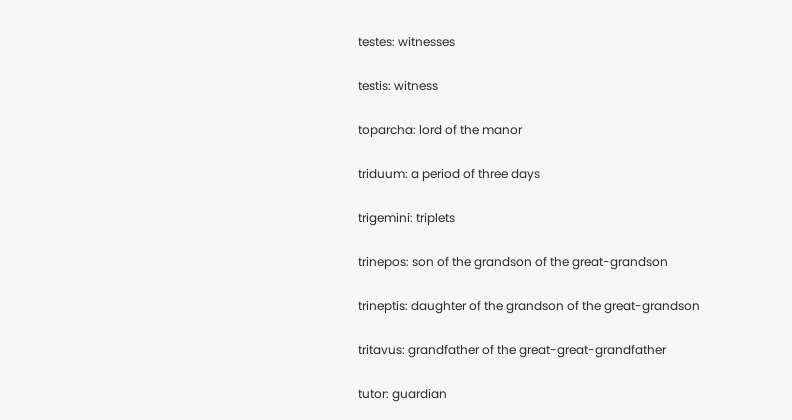testes: witnesses

testis: witness

toparcha: lord of the manor

triduum: a period of three days

trigemini: triplets

trinepos: son of the grandson of the great-grandson

trineptis: daughter of the grandson of the great-grandson

tritavus: grandfather of the great-great-grandfather

tutor: guardian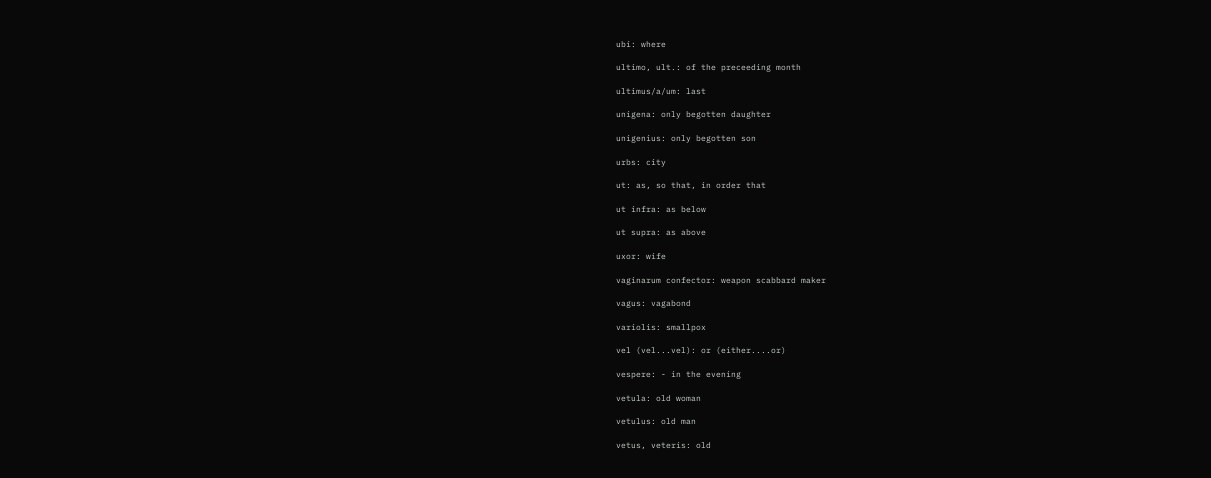ubi: where

ultimo, ult.: of the preceeding month

ultimus/a/um: last

unigena: only begotten daughter

unigenius: only begotten son

urbs: city

ut: as, so that, in order that

ut infra: as below

ut supra: as above

uxor: wife

vaginarum confector: weapon scabbard maker

vagus: vagabond

variolis: smallpox

vel (vel...vel): or (either....or)

vespere: - in the evening

vetula: old woman

vetulus: old man

vetus, veteris: old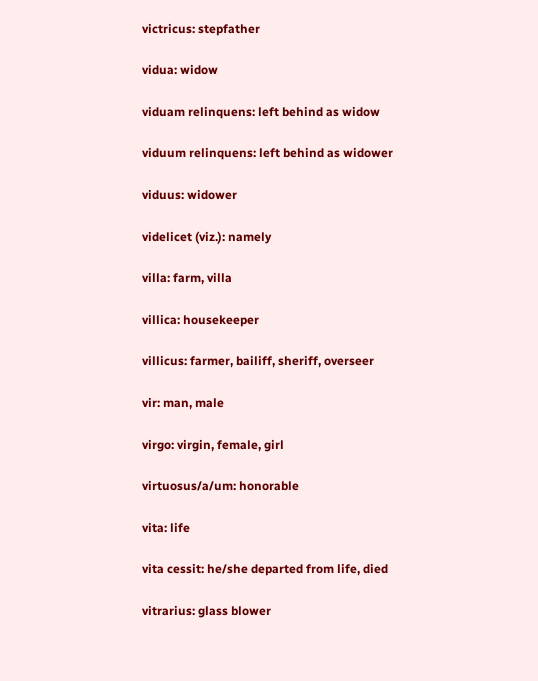victricus: stepfather

vidua: widow

viduam relinquens: left behind as widow

viduum relinquens: left behind as widower

viduus: widower

videlicet (viz.): namely

villa: farm, villa

villica: housekeeper

villicus: farmer, bailiff, sheriff, overseer

vir: man, male

virgo: virgin, female, girl

virtuosus/a/um: honorable

vita: life

vita cessit: he/she departed from life, died

vitrarius: glass blower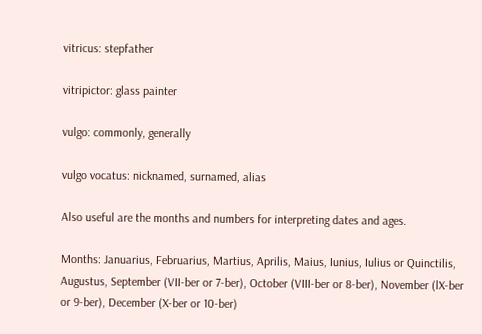vitricus: stepfather

vitripictor: glass painter

vulgo: commonly, generally

vulgo vocatus: nicknamed, surnamed, alias

Also useful are the months and numbers for interpreting dates and ages.

Months: Januarius, Februarius, Martius, Aprilis, Maius, Iunius, Iulius or Quinctilis, Augustus, September (VII-ber or 7-ber), October (VIII-ber or 8-ber), November (lX-ber or 9-ber), December (X-ber or 10-ber)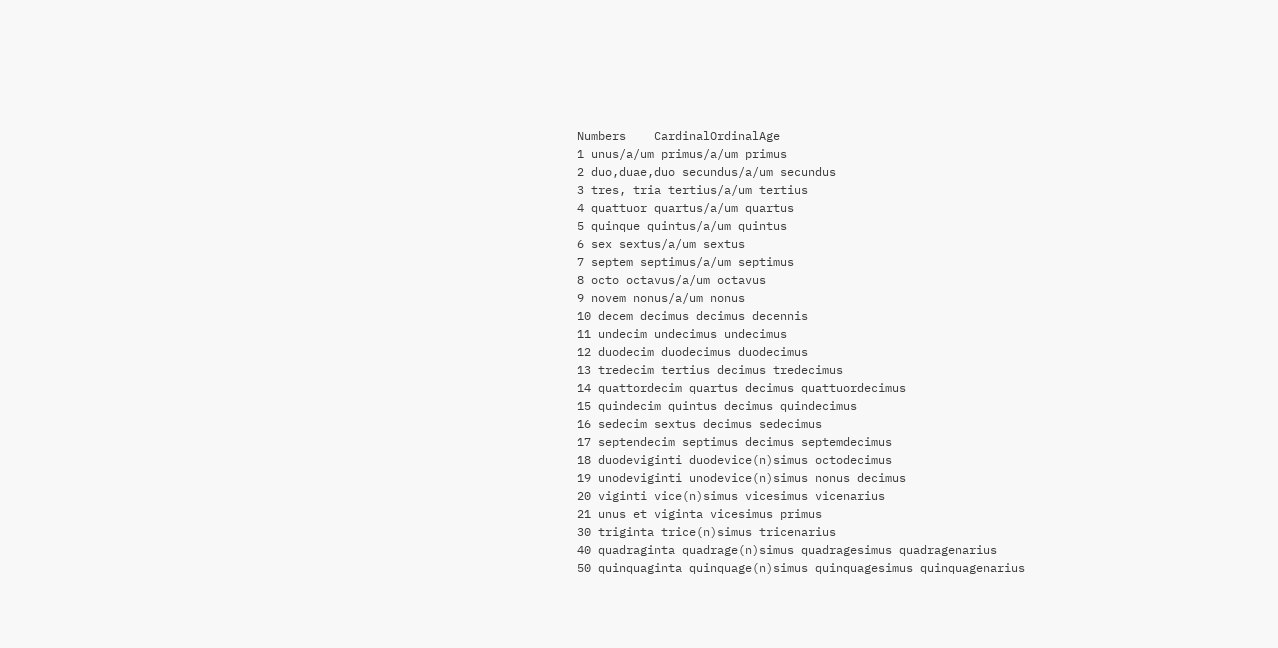Numbers    CardinalOrdinalAge
1 unus/a/um primus/a/um primus
2 duo,duae,duo secundus/a/um secundus
3 tres, tria tertius/a/um tertius
4 quattuor quartus/a/um quartus
5 quinque quintus/a/um quintus
6 sex sextus/a/um sextus
7 septem septimus/a/um septimus
8 octo octavus/a/um octavus
9 novem nonus/a/um nonus
10 decem decimus decimus decennis
11 undecim undecimus undecimus
12 duodecim duodecimus duodecimus
13 tredecim tertius decimus tredecimus
14 quattordecim quartus decimus quattuordecimus
15 quindecim quintus decimus quindecimus
16 sedecim sextus decimus sedecimus
17 septendecim septimus decimus septemdecimus
18 duodeviginti duodevice(n)simus octodecimus
19 unodeviginti unodevice(n)simus nonus decimus
20 viginti vice(n)simus vicesimus vicenarius
21 unus et viginta vicesimus primus
30 triginta trice(n)simus tricenarius
40 quadraginta quadrage(n)simus quadragesimus quadragenarius
50 quinquaginta quinquage(n)simus quinquagesimus quinquagenarius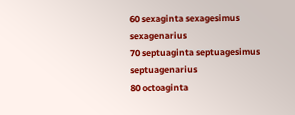60 sexaginta sexagesimus sexagenarius
70 septuaginta septuagesimus septuagenarius
80 octoaginta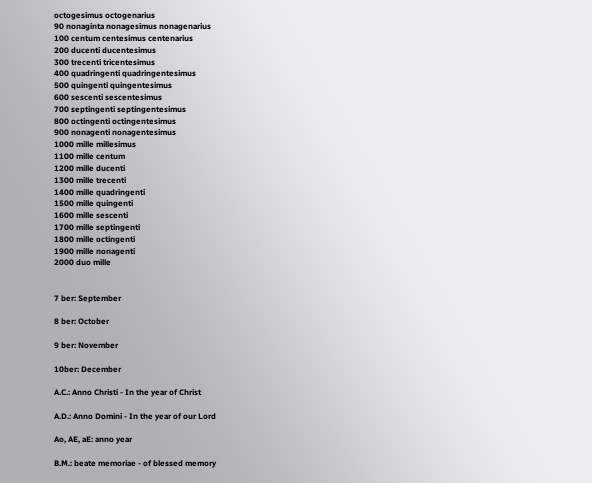octogesimus octogenarius
90 nonaginta nonagesimus nonagenarius
100 centum centesimus centenarius
200 ducenti ducentesimus
300 trecenti tricentesimus
400 quadringenti quadringentesimus
500 quingenti quingentesimus
600 sescenti sescentesimus
700 septingenti septingentesimus
800 octingenti octingentesimus
900 nonagenti nonagentesimus
1000 mille millesimus
1100 mille centum
1200 mille ducenti
1300 mille trecenti
1400 mille quadringenti
1500 mille quingenti
1600 mille sescenti
1700 mille septingenti
1800 mille octingenti
1900 mille nonagenti
2000 duo mille


7 ber: September

8 ber: October

9 ber: November

10ber: December

A.C.: Anno Christi - In the year of Christ

A.D.: Anno Domini - In the year of our Lord

Ao, AE, aE: anno year

B.M.: beate memoriae - of blessed memory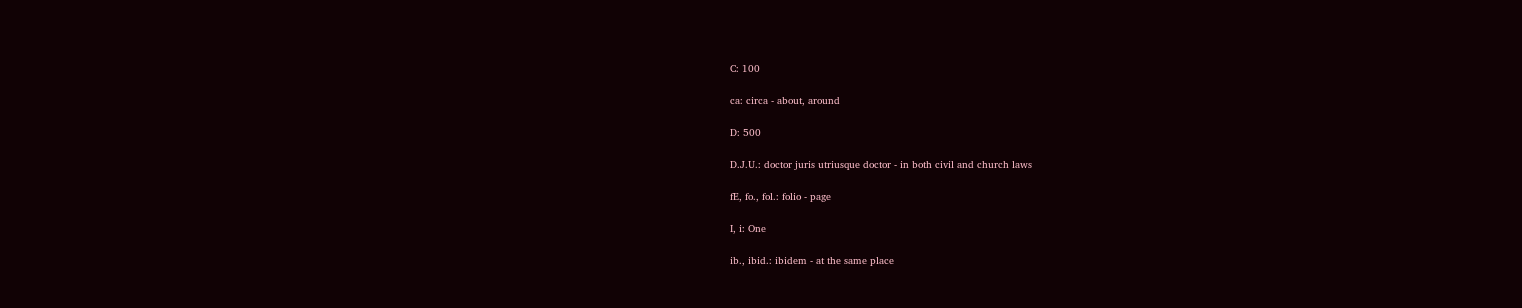C: 100

ca: circa - about, around

D: 500

D.J.U.: doctor juris utriusque doctor - in both civil and church laws

fE, fo., fol.: folio - page

I, i: One

ib., ibid.: ibidem - at the same place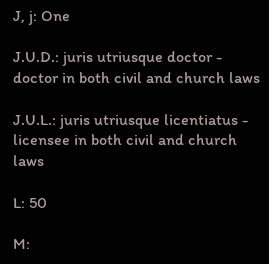J, j: One

J.U.D.: juris utriusque doctor - doctor in both civil and church laws

J.U.L.: juris utriusque licentiatus - licensee in both civil and church laws

L: 50

M: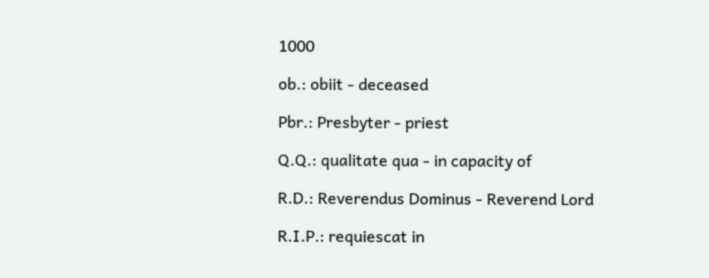1000

ob.: obiit - deceased

Pbr.: Presbyter - priest

Q.Q.: qualitate qua - in capacity of

R.D.: Reverendus Dominus - Reverend Lord

R.I.P.: requiescat in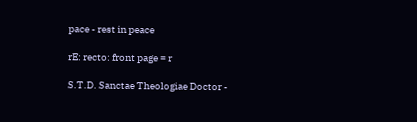pace - rest in peace

rE: recto: front page = r

S.T.D. Sanctae Theologiae Doctor -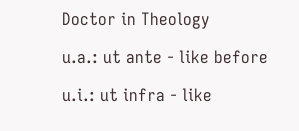Doctor in Theology

u.a.: ut ante - like before

u.i.: ut infra - like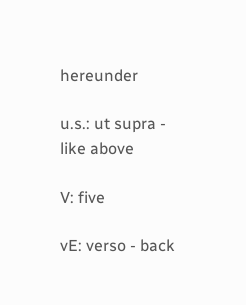hereunder

u.s.: ut supra - like above

V: five

vE: verso - back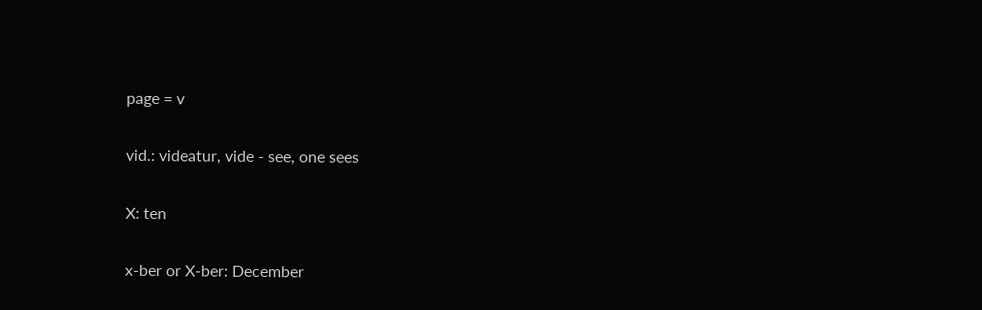page = v

vid.: videatur, vide - see, one sees

X: ten

x-ber or X-ber: December